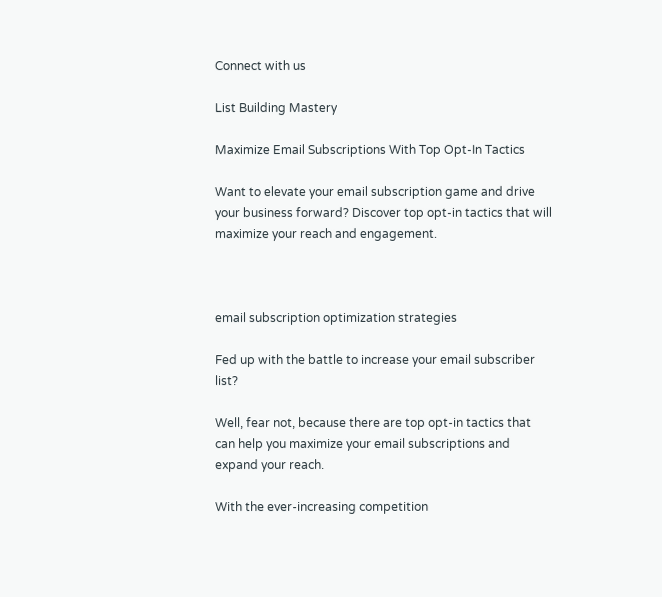Connect with us

List Building Mastery

Maximize Email Subscriptions With Top Opt-In Tactics

Want to elevate your email subscription game and drive your business forward? Discover top opt-in tactics that will maximize your reach and engagement.



email subscription optimization strategies

Fed up with the battle to increase your email subscriber list?

Well, fear not, because there are top opt-in tactics that can help you maximize your email subscriptions and expand your reach.

With the ever-increasing competition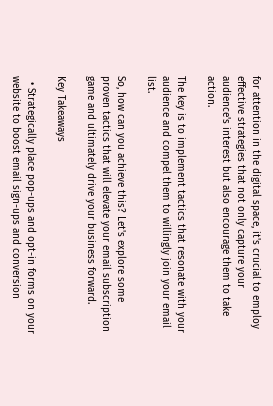for attention in the digital space, it's crucial to employ effective strategies that not only capture your audience's interest but also encourage them to take action.

The key is to implement tactics that resonate with your audience and compel them to willingly join your email list.

So, how can you achieve this? Let's explore some proven tactics that will elevate your email subscription game and ultimately drive your business forward.

Key Takeaways

  • Strategically place pop-ups and opt-in forms on your website to boost email sign-ups and conversion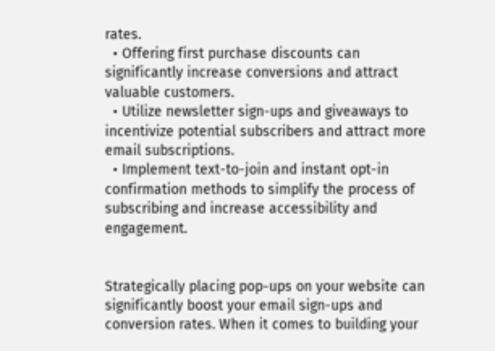rates.
  • Offering first purchase discounts can significantly increase conversions and attract valuable customers.
  • Utilize newsletter sign-ups and giveaways to incentivize potential subscribers and attract more email subscriptions.
  • Implement text-to-join and instant opt-in confirmation methods to simplify the process of subscribing and increase accessibility and engagement.


Strategically placing pop-ups on your website can significantly boost your email sign-ups and conversion rates. When it comes to building your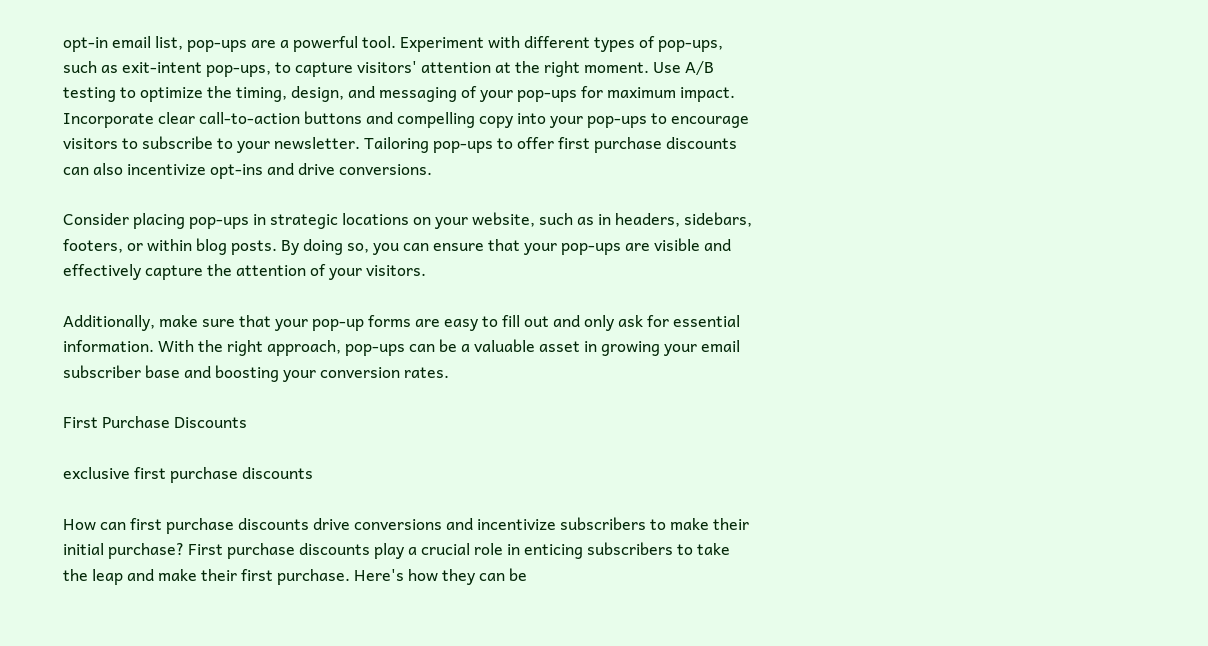opt-in email list, pop-ups are a powerful tool. Experiment with different types of pop-ups, such as exit-intent pop-ups, to capture visitors' attention at the right moment. Use A/B testing to optimize the timing, design, and messaging of your pop-ups for maximum impact. Incorporate clear call-to-action buttons and compelling copy into your pop-ups to encourage visitors to subscribe to your newsletter. Tailoring pop-ups to offer first purchase discounts can also incentivize opt-ins and drive conversions.

Consider placing pop-ups in strategic locations on your website, such as in headers, sidebars, footers, or within blog posts. By doing so, you can ensure that your pop-ups are visible and effectively capture the attention of your visitors.

Additionally, make sure that your pop-up forms are easy to fill out and only ask for essential information. With the right approach, pop-ups can be a valuable asset in growing your email subscriber base and boosting your conversion rates.

First Purchase Discounts

exclusive first purchase discounts

How can first purchase discounts drive conversions and incentivize subscribers to make their initial purchase? First purchase discounts play a crucial role in enticing subscribers to take the leap and make their first purchase. Here's how they can be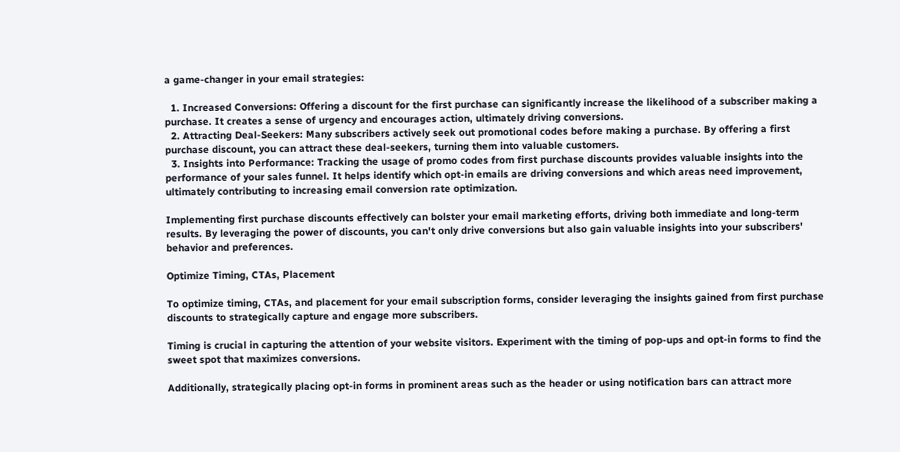a game-changer in your email strategies:

  1. Increased Conversions: Offering a discount for the first purchase can significantly increase the likelihood of a subscriber making a purchase. It creates a sense of urgency and encourages action, ultimately driving conversions.
  2. Attracting Deal-Seekers: Many subscribers actively seek out promotional codes before making a purchase. By offering a first purchase discount, you can attract these deal-seekers, turning them into valuable customers.
  3. Insights into Performance: Tracking the usage of promo codes from first purchase discounts provides valuable insights into the performance of your sales funnel. It helps identify which opt-in emails are driving conversions and which areas need improvement, ultimately contributing to increasing email conversion rate optimization.

Implementing first purchase discounts effectively can bolster your email marketing efforts, driving both immediate and long-term results. By leveraging the power of discounts, you can't only drive conversions but also gain valuable insights into your subscribers' behavior and preferences.

Optimize Timing, CTAs, Placement

To optimize timing, CTAs, and placement for your email subscription forms, consider leveraging the insights gained from first purchase discounts to strategically capture and engage more subscribers.

Timing is crucial in capturing the attention of your website visitors. Experiment with the timing of pop-ups and opt-in forms to find the sweet spot that maximizes conversions.

Additionally, strategically placing opt-in forms in prominent areas such as the header or using notification bars can attract more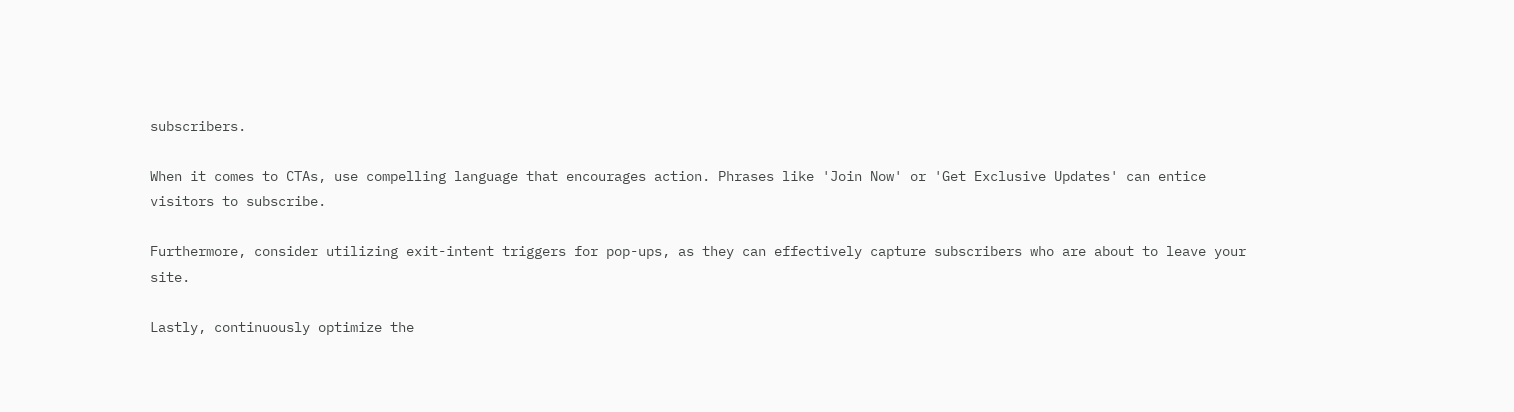subscribers.

When it comes to CTAs, use compelling language that encourages action. Phrases like 'Join Now' or 'Get Exclusive Updates' can entice visitors to subscribe.

Furthermore, consider utilizing exit-intent triggers for pop-ups, as they can effectively capture subscribers who are about to leave your site.

Lastly, continuously optimize the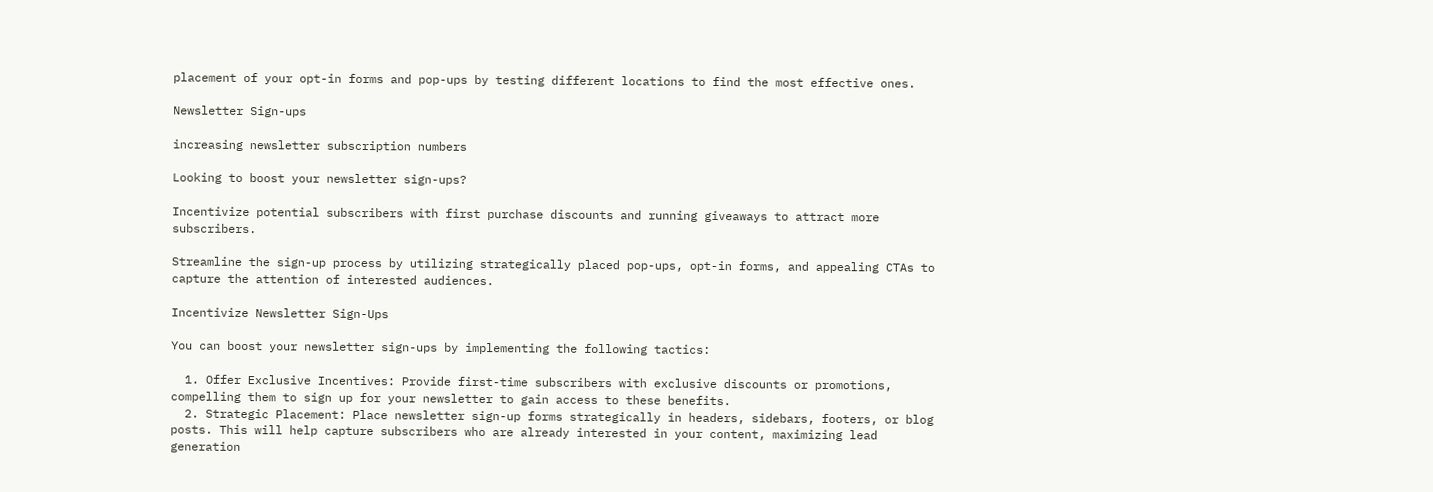placement of your opt-in forms and pop-ups by testing different locations to find the most effective ones.

Newsletter Sign-ups

increasing newsletter subscription numbers

Looking to boost your newsletter sign-ups?

Incentivize potential subscribers with first purchase discounts and running giveaways to attract more subscribers.

Streamline the sign-up process by utilizing strategically placed pop-ups, opt-in forms, and appealing CTAs to capture the attention of interested audiences.

Incentivize Newsletter Sign-Ups

You can boost your newsletter sign-ups by implementing the following tactics:

  1. Offer Exclusive Incentives: Provide first-time subscribers with exclusive discounts or promotions, compelling them to sign up for your newsletter to gain access to these benefits.
  2. Strategic Placement: Place newsletter sign-up forms strategically in headers, sidebars, footers, or blog posts. This will help capture subscribers who are already interested in your content, maximizing lead generation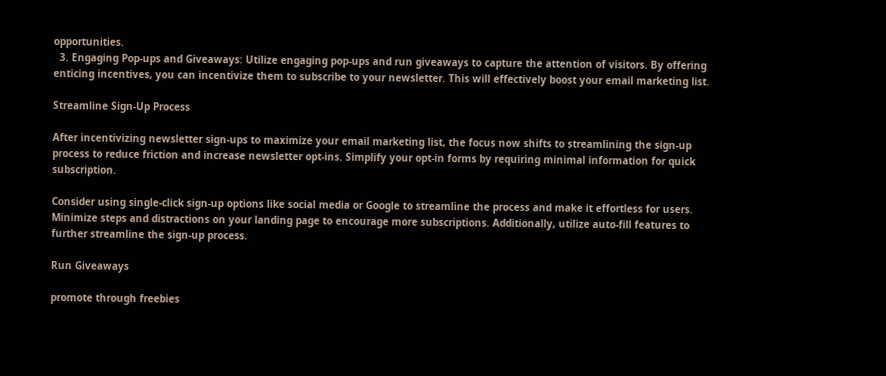opportunities.
  3. Engaging Pop-ups and Giveaways: Utilize engaging pop-ups and run giveaways to capture the attention of visitors. By offering enticing incentives, you can incentivize them to subscribe to your newsletter. This will effectively boost your email marketing list.

Streamline Sign-Up Process

After incentivizing newsletter sign-ups to maximize your email marketing list, the focus now shifts to streamlining the sign-up process to reduce friction and increase newsletter opt-ins. Simplify your opt-in forms by requiring minimal information for quick subscription.

Consider using single-click sign-up options like social media or Google to streamline the process and make it effortless for users. Minimize steps and distractions on your landing page to encourage more subscriptions. Additionally, utilize auto-fill features to further streamline the sign-up process.

Run Giveaways

promote through freebies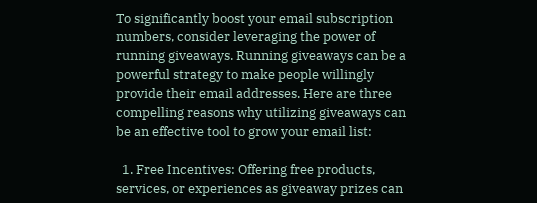To significantly boost your email subscription numbers, consider leveraging the power of running giveaways. Running giveaways can be a powerful strategy to make people willingly provide their email addresses. Here are three compelling reasons why utilizing giveaways can be an effective tool to grow your email list:

  1. Free Incentives: Offering free products, services, or experiences as giveaway prizes can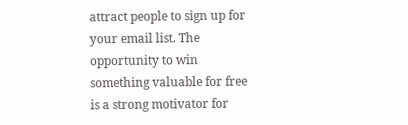attract people to sign up for your email list. The opportunity to win something valuable for free is a strong motivator for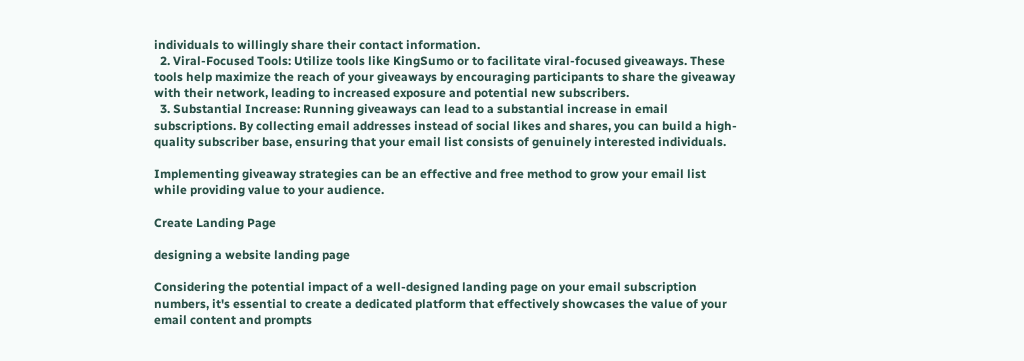individuals to willingly share their contact information.
  2. Viral-Focused Tools: Utilize tools like KingSumo or to facilitate viral-focused giveaways. These tools help maximize the reach of your giveaways by encouraging participants to share the giveaway with their network, leading to increased exposure and potential new subscribers.
  3. Substantial Increase: Running giveaways can lead to a substantial increase in email subscriptions. By collecting email addresses instead of social likes and shares, you can build a high-quality subscriber base, ensuring that your email list consists of genuinely interested individuals.

Implementing giveaway strategies can be an effective and free method to grow your email list while providing value to your audience.

Create Landing Page

designing a website landing page

Considering the potential impact of a well-designed landing page on your email subscription numbers, it's essential to create a dedicated platform that effectively showcases the value of your email content and prompts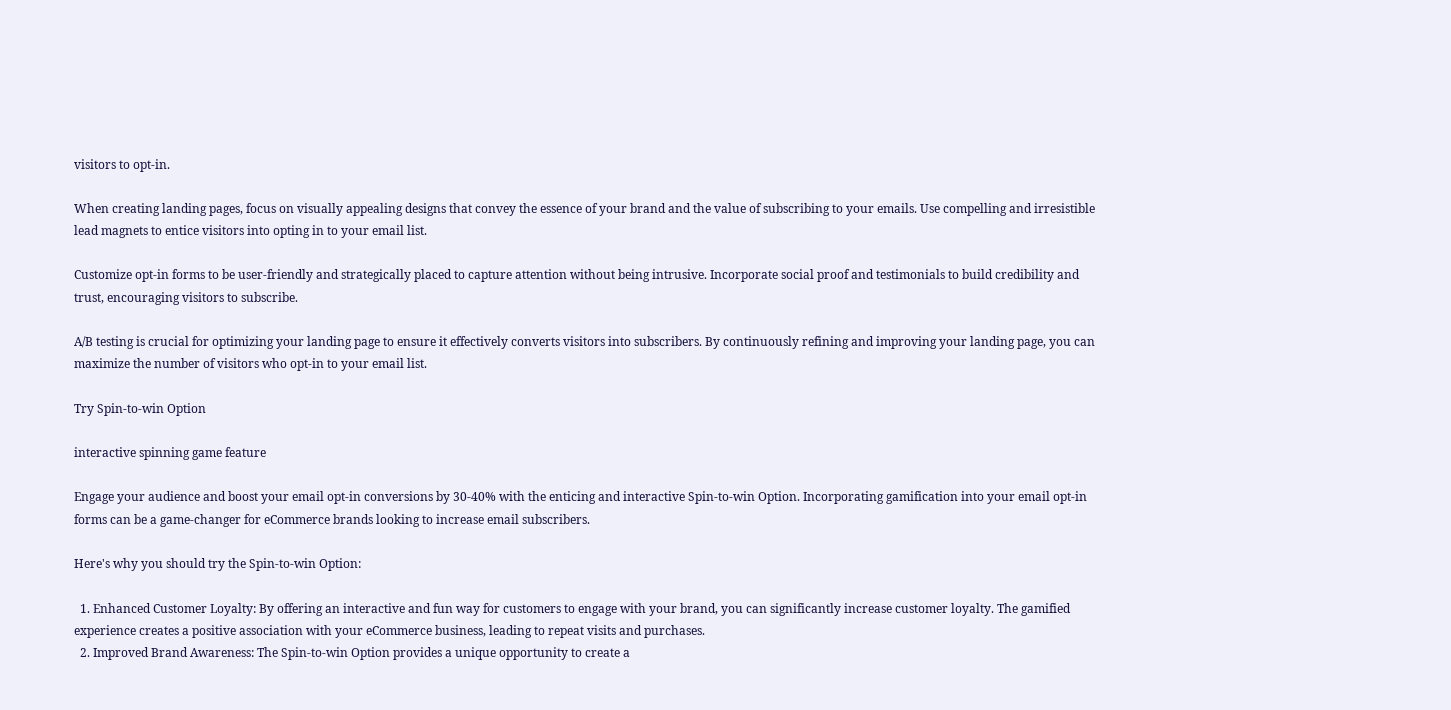visitors to opt-in.

When creating landing pages, focus on visually appealing designs that convey the essence of your brand and the value of subscribing to your emails. Use compelling and irresistible lead magnets to entice visitors into opting in to your email list.

Customize opt-in forms to be user-friendly and strategically placed to capture attention without being intrusive. Incorporate social proof and testimonials to build credibility and trust, encouraging visitors to subscribe.

A/B testing is crucial for optimizing your landing page to ensure it effectively converts visitors into subscribers. By continuously refining and improving your landing page, you can maximize the number of visitors who opt-in to your email list.

Try Spin-to-win Option

interactive spinning game feature

Engage your audience and boost your email opt-in conversions by 30-40% with the enticing and interactive Spin-to-win Option. Incorporating gamification into your email opt-in forms can be a game-changer for eCommerce brands looking to increase email subscribers.

Here's why you should try the Spin-to-win Option:

  1. Enhanced Customer Loyalty: By offering an interactive and fun way for customers to engage with your brand, you can significantly increase customer loyalty. The gamified experience creates a positive association with your eCommerce business, leading to repeat visits and purchases.
  2. Improved Brand Awareness: The Spin-to-win Option provides a unique opportunity to create a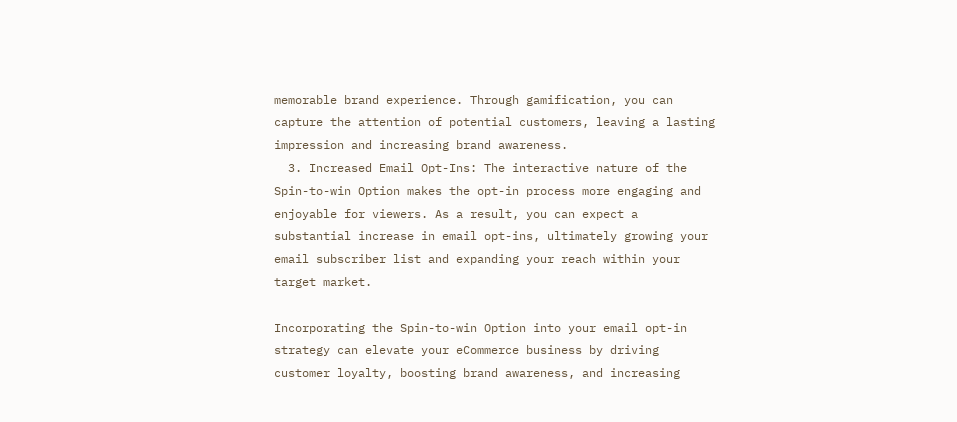memorable brand experience. Through gamification, you can capture the attention of potential customers, leaving a lasting impression and increasing brand awareness.
  3. Increased Email Opt-Ins: The interactive nature of the Spin-to-win Option makes the opt-in process more engaging and enjoyable for viewers. As a result, you can expect a substantial increase in email opt-ins, ultimately growing your email subscriber list and expanding your reach within your target market.

Incorporating the Spin-to-win Option into your email opt-in strategy can elevate your eCommerce business by driving customer loyalty, boosting brand awareness, and increasing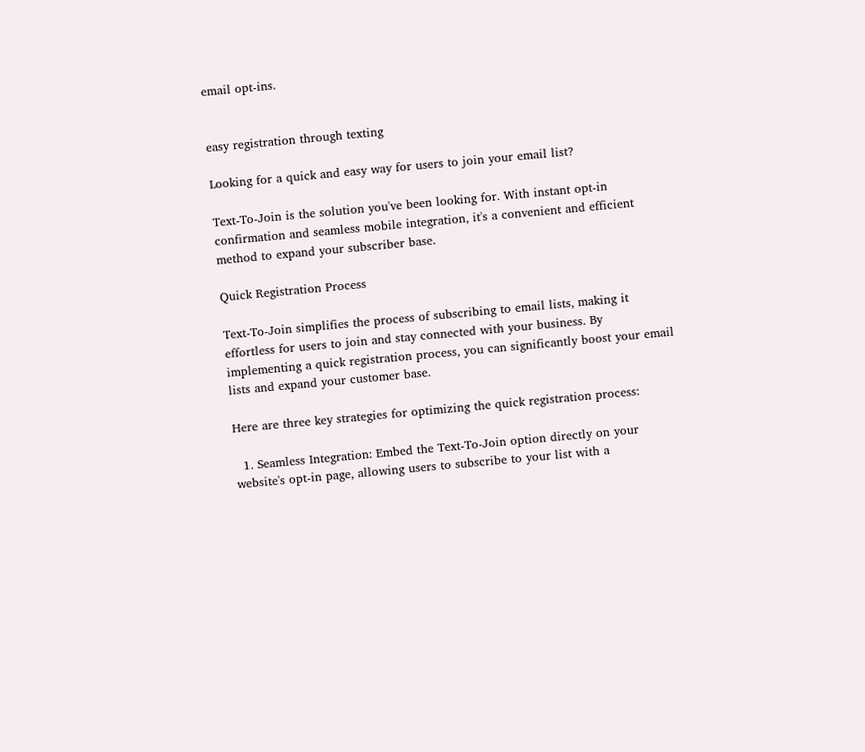email opt-ins.


easy registration through texting

Looking for a quick and easy way for users to join your email list?

Text-To-Join is the solution you've been looking for. With instant opt-in confirmation and seamless mobile integration, it's a convenient and efficient method to expand your subscriber base.

Quick Registration Process

Text-To-Join simplifies the process of subscribing to email lists, making it effortless for users to join and stay connected with your business. By implementing a quick registration process, you can significantly boost your email lists and expand your customer base.

Here are three key strategies for optimizing the quick registration process:

  1. Seamless Integration: Embed the Text-To-Join option directly on your website's opt-in page, allowing users to subscribe to your list with a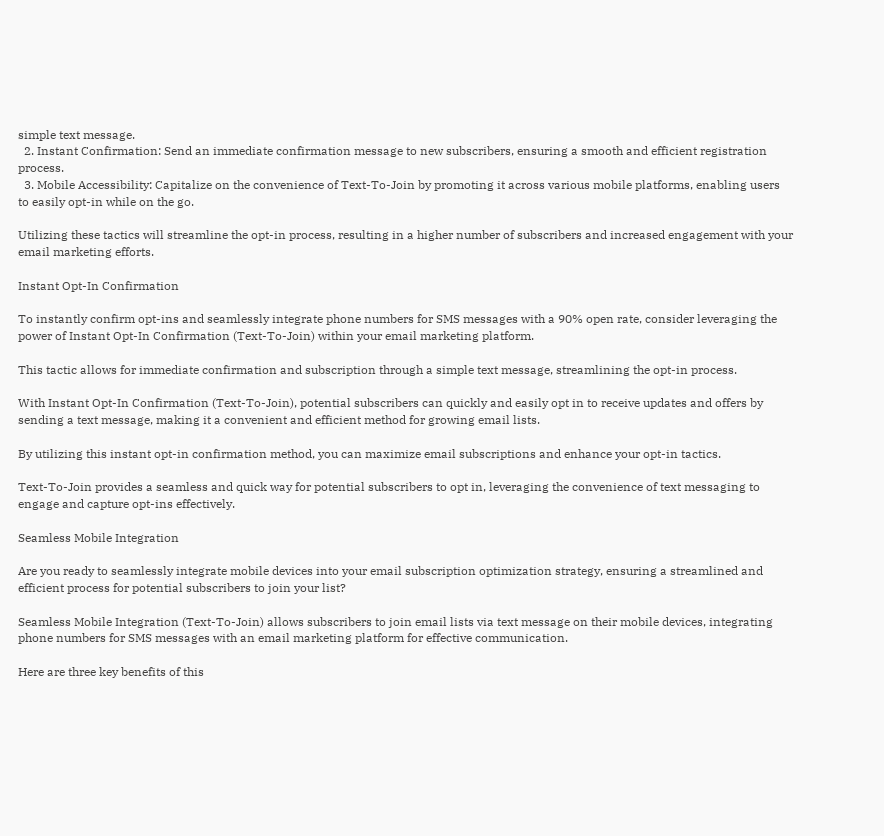simple text message.
  2. Instant Confirmation: Send an immediate confirmation message to new subscribers, ensuring a smooth and efficient registration process.
  3. Mobile Accessibility: Capitalize on the convenience of Text-To-Join by promoting it across various mobile platforms, enabling users to easily opt-in while on the go.

Utilizing these tactics will streamline the opt-in process, resulting in a higher number of subscribers and increased engagement with your email marketing efforts.

Instant Opt-In Confirmation

To instantly confirm opt-ins and seamlessly integrate phone numbers for SMS messages with a 90% open rate, consider leveraging the power of Instant Opt-In Confirmation (Text-To-Join) within your email marketing platform.

This tactic allows for immediate confirmation and subscription through a simple text message, streamlining the opt-in process.

With Instant Opt-In Confirmation (Text-To-Join), potential subscribers can quickly and easily opt in to receive updates and offers by sending a text message, making it a convenient and efficient method for growing email lists.

By utilizing this instant opt-in confirmation method, you can maximize email subscriptions and enhance your opt-in tactics.

Text-To-Join provides a seamless and quick way for potential subscribers to opt in, leveraging the convenience of text messaging to engage and capture opt-ins effectively.

Seamless Mobile Integration

Are you ready to seamlessly integrate mobile devices into your email subscription optimization strategy, ensuring a streamlined and efficient process for potential subscribers to join your list?

Seamless Mobile Integration (Text-To-Join) allows subscribers to join email lists via text message on their mobile devices, integrating phone numbers for SMS messages with an email marketing platform for effective communication.

Here are three key benefits of this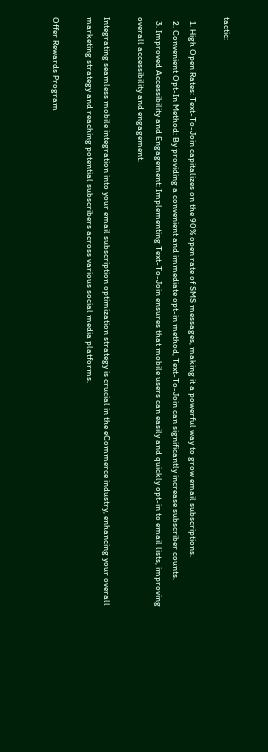tactic:

  1. High Open Rates: Text-To-Join capitalizes on the 90% open rate of SMS messages, making it a powerful way to grow email subscriptions.
  2. Convenient Opt-In Method: By providing a convenient and immediate opt-in method, Text-To-Join can significantly increase subscriber counts.
  3. Improved Accessibility and Engagement: Implementing Text-To-Join ensures that mobile users can easily and quickly opt-in to email lists, improving overall accessibility and engagement.

Integrating seamless mobile integration into your email subscription optimization strategy is crucial in the eCommerce industry, enhancing your overall marketing strategy and reaching potential subscribers across various social media platforms.

Offer Rewards Program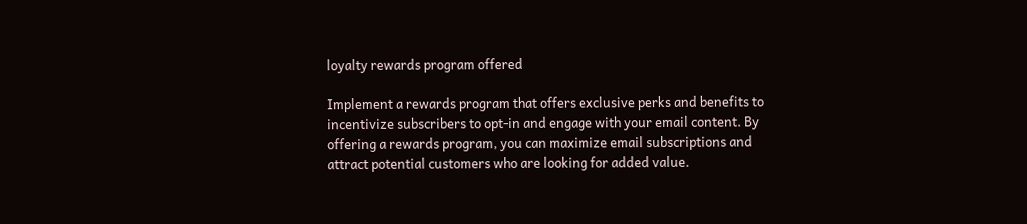loyalty rewards program offered

Implement a rewards program that offers exclusive perks and benefits to incentivize subscribers to opt-in and engage with your email content. By offering a rewards program, you can maximize email subscriptions and attract potential customers who are looking for added value.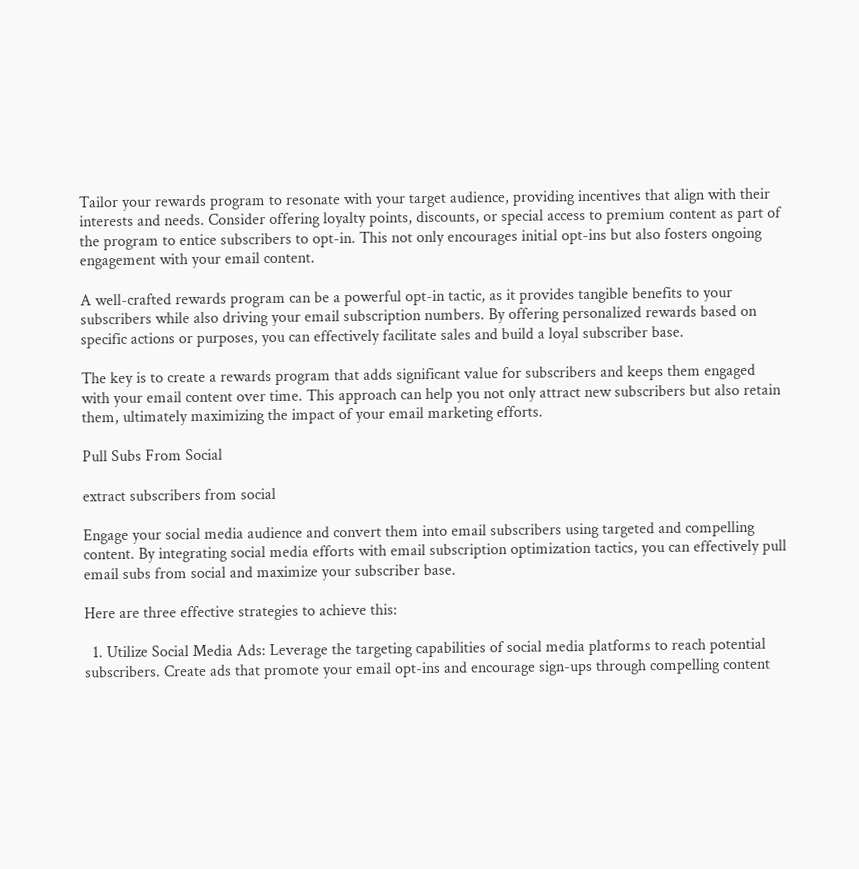Tailor your rewards program to resonate with your target audience, providing incentives that align with their interests and needs. Consider offering loyalty points, discounts, or special access to premium content as part of the program to entice subscribers to opt-in. This not only encourages initial opt-ins but also fosters ongoing engagement with your email content.

A well-crafted rewards program can be a powerful opt-in tactic, as it provides tangible benefits to your subscribers while also driving your email subscription numbers. By offering personalized rewards based on specific actions or purposes, you can effectively facilitate sales and build a loyal subscriber base.

The key is to create a rewards program that adds significant value for subscribers and keeps them engaged with your email content over time. This approach can help you not only attract new subscribers but also retain them, ultimately maximizing the impact of your email marketing efforts.

Pull Subs From Social

extract subscribers from social

Engage your social media audience and convert them into email subscribers using targeted and compelling content. By integrating social media efforts with email subscription optimization tactics, you can effectively pull email subs from social and maximize your subscriber base.

Here are three effective strategies to achieve this:

  1. Utilize Social Media Ads: Leverage the targeting capabilities of social media platforms to reach potential subscribers. Create ads that promote your email opt-ins and encourage sign-ups through compelling content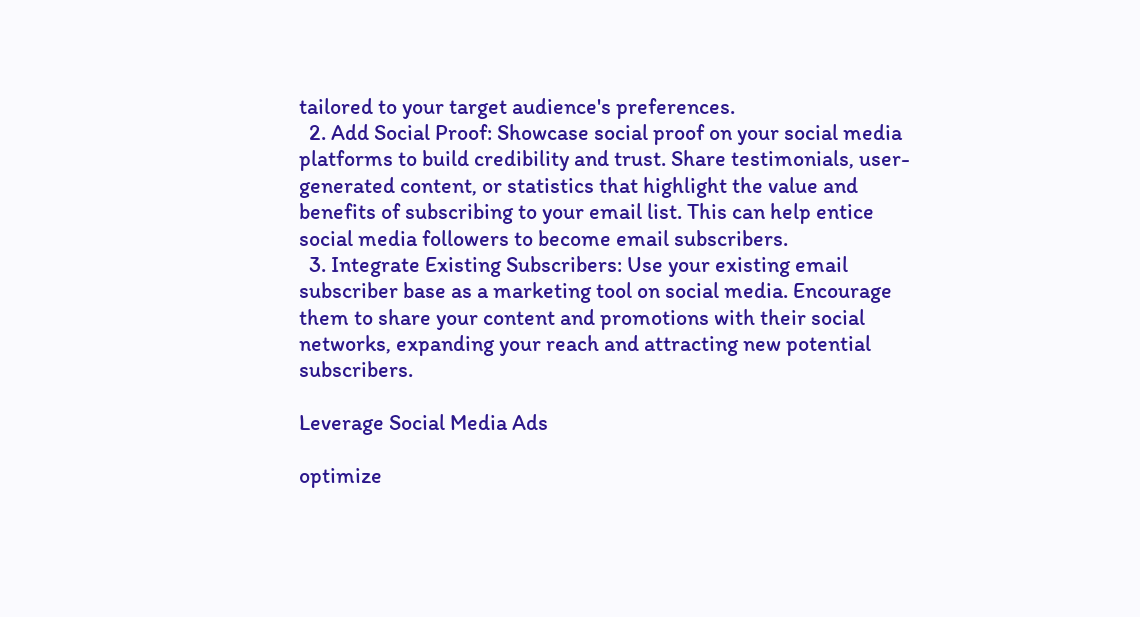tailored to your target audience's preferences.
  2. Add Social Proof: Showcase social proof on your social media platforms to build credibility and trust. Share testimonials, user-generated content, or statistics that highlight the value and benefits of subscribing to your email list. This can help entice social media followers to become email subscribers.
  3. Integrate Existing Subscribers: Use your existing email subscriber base as a marketing tool on social media. Encourage them to share your content and promotions with their social networks, expanding your reach and attracting new potential subscribers.

Leverage Social Media Ads

optimize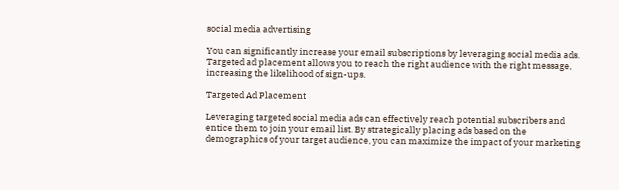social media advertising

You can significantly increase your email subscriptions by leveraging social media ads. Targeted ad placement allows you to reach the right audience with the right message, increasing the likelihood of sign-ups.

Targeted Ad Placement

Leveraging targeted social media ads can effectively reach potential subscribers and entice them to join your email list. By strategically placing ads based on the demographics of your target audience, you can maximize the impact of your marketing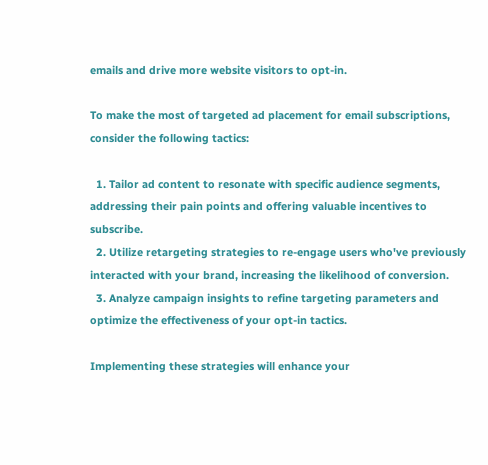emails and drive more website visitors to opt-in.

To make the most of targeted ad placement for email subscriptions, consider the following tactics:

  1. Tailor ad content to resonate with specific audience segments, addressing their pain points and offering valuable incentives to subscribe.
  2. Utilize retargeting strategies to re-engage users who've previously interacted with your brand, increasing the likelihood of conversion.
  3. Analyze campaign insights to refine targeting parameters and optimize the effectiveness of your opt-in tactics.

Implementing these strategies will enhance your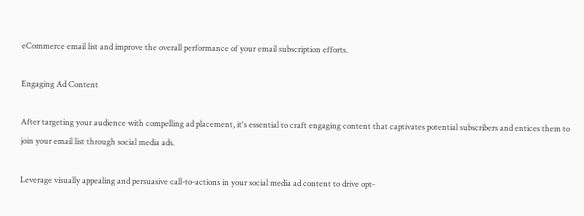eCommerce email list and improve the overall performance of your email subscription efforts.

Engaging Ad Content

After targeting your audience with compelling ad placement, it's essential to craft engaging content that captivates potential subscribers and entices them to join your email list through social media ads.

Leverage visually appealing and persuasive call-to-actions in your social media ad content to drive opt-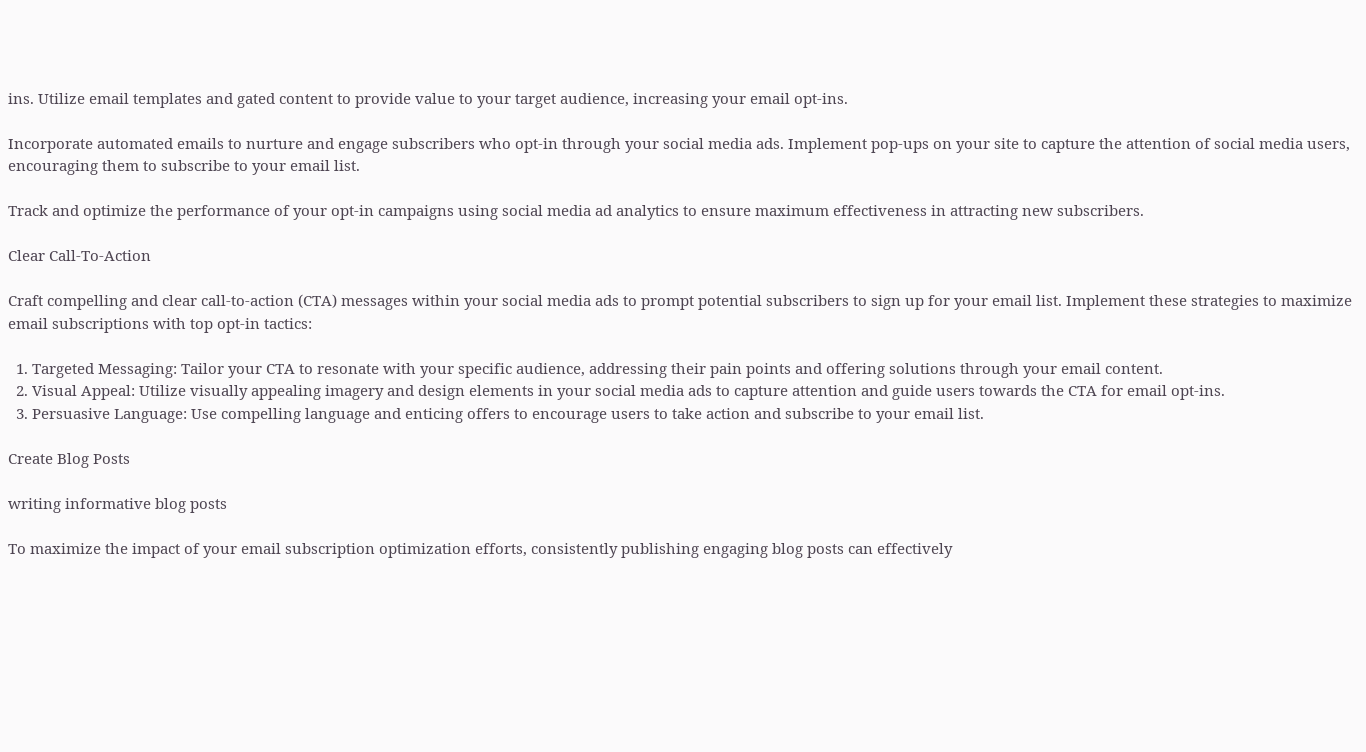ins. Utilize email templates and gated content to provide value to your target audience, increasing your email opt-ins.

Incorporate automated emails to nurture and engage subscribers who opt-in through your social media ads. Implement pop-ups on your site to capture the attention of social media users, encouraging them to subscribe to your email list.

Track and optimize the performance of your opt-in campaigns using social media ad analytics to ensure maximum effectiveness in attracting new subscribers.

Clear Call-To-Action

Craft compelling and clear call-to-action (CTA) messages within your social media ads to prompt potential subscribers to sign up for your email list. Implement these strategies to maximize email subscriptions with top opt-in tactics:

  1. Targeted Messaging: Tailor your CTA to resonate with your specific audience, addressing their pain points and offering solutions through your email content.
  2. Visual Appeal: Utilize visually appealing imagery and design elements in your social media ads to capture attention and guide users towards the CTA for email opt-ins.
  3. Persuasive Language: Use compelling language and enticing offers to encourage users to take action and subscribe to your email list.

Create Blog Posts

writing informative blog posts

To maximize the impact of your email subscription optimization efforts, consistently publishing engaging blog posts can effectively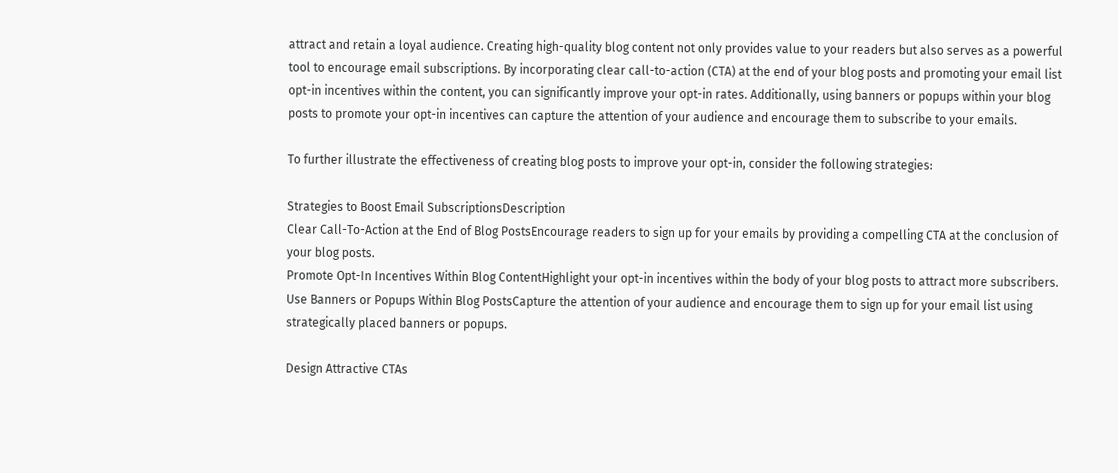attract and retain a loyal audience. Creating high-quality blog content not only provides value to your readers but also serves as a powerful tool to encourage email subscriptions. By incorporating clear call-to-action (CTA) at the end of your blog posts and promoting your email list opt-in incentives within the content, you can significantly improve your opt-in rates. Additionally, using banners or popups within your blog posts to promote your opt-in incentives can capture the attention of your audience and encourage them to subscribe to your emails.

To further illustrate the effectiveness of creating blog posts to improve your opt-in, consider the following strategies:

Strategies to Boost Email SubscriptionsDescription
Clear Call-To-Action at the End of Blog PostsEncourage readers to sign up for your emails by providing a compelling CTA at the conclusion of your blog posts.
Promote Opt-In Incentives Within Blog ContentHighlight your opt-in incentives within the body of your blog posts to attract more subscribers.
Use Banners or Popups Within Blog PostsCapture the attention of your audience and encourage them to sign up for your email list using strategically placed banners or popups.

Design Attractive CTAs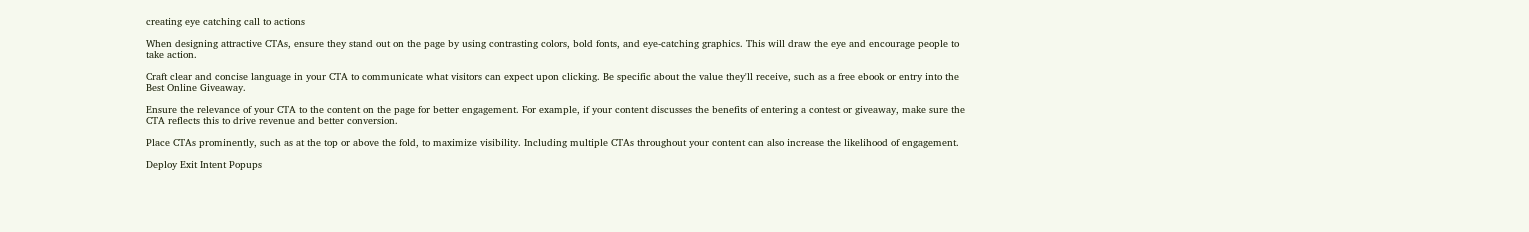creating eye catching call to actions

When designing attractive CTAs, ensure they stand out on the page by using contrasting colors, bold fonts, and eye-catching graphics. This will draw the eye and encourage people to take action.

Craft clear and concise language in your CTA to communicate what visitors can expect upon clicking. Be specific about the value they'll receive, such as a free ebook or entry into the Best Online Giveaway.

Ensure the relevance of your CTA to the content on the page for better engagement. For example, if your content discusses the benefits of entering a contest or giveaway, make sure the CTA reflects this to drive revenue and better conversion.

Place CTAs prominently, such as at the top or above the fold, to maximize visibility. Including multiple CTAs throughout your content can also increase the likelihood of engagement.

Deploy Exit Intent Popups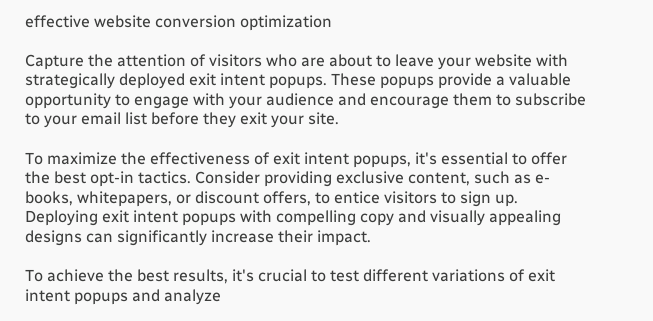effective website conversion optimization

Capture the attention of visitors who are about to leave your website with strategically deployed exit intent popups. These popups provide a valuable opportunity to engage with your audience and encourage them to subscribe to your email list before they exit your site.

To maximize the effectiveness of exit intent popups, it's essential to offer the best opt-in tactics. Consider providing exclusive content, such as e-books, whitepapers, or discount offers, to entice visitors to sign up. Deploying exit intent popups with compelling copy and visually appealing designs can significantly increase their impact.

To achieve the best results, it's crucial to test different variations of exit intent popups and analyze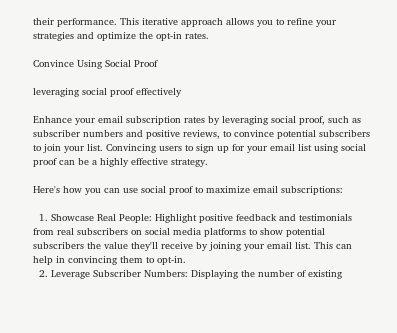their performance. This iterative approach allows you to refine your strategies and optimize the opt-in rates.

Convince Using Social Proof

leveraging social proof effectively

Enhance your email subscription rates by leveraging social proof, such as subscriber numbers and positive reviews, to convince potential subscribers to join your list. Convincing users to sign up for your email list using social proof can be a highly effective strategy.

Here's how you can use social proof to maximize email subscriptions:

  1. Showcase Real People: Highlight positive feedback and testimonials from real subscribers on social media platforms to show potential subscribers the value they'll receive by joining your email list. This can help in convincing them to opt-in.
  2. Leverage Subscriber Numbers: Displaying the number of existing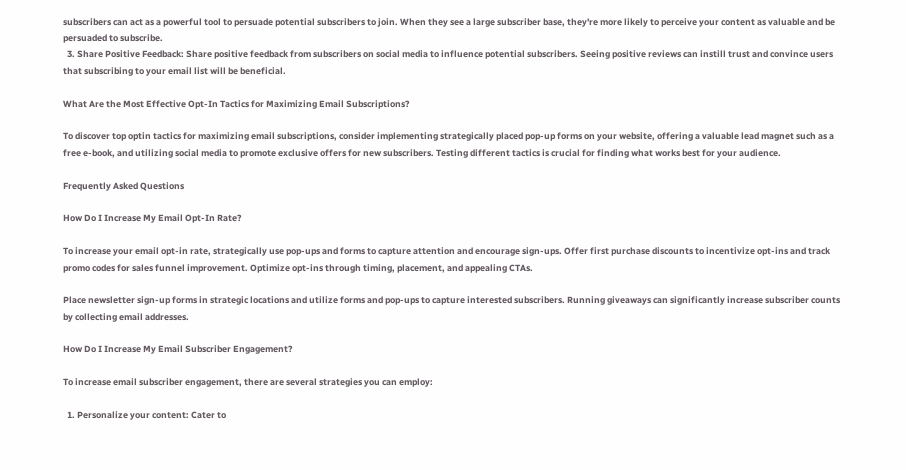subscribers can act as a powerful tool to persuade potential subscribers to join. When they see a large subscriber base, they're more likely to perceive your content as valuable and be persuaded to subscribe.
  3. Share Positive Feedback: Share positive feedback from subscribers on social media to influence potential subscribers. Seeing positive reviews can instill trust and convince users that subscribing to your email list will be beneficial.

What Are the Most Effective Opt-In Tactics for Maximizing Email Subscriptions?

To discover top optin tactics for maximizing email subscriptions, consider implementing strategically placed pop-up forms on your website, offering a valuable lead magnet such as a free e-book, and utilizing social media to promote exclusive offers for new subscribers. Testing different tactics is crucial for finding what works best for your audience.

Frequently Asked Questions

How Do I Increase My Email Opt-In Rate?

To increase your email opt-in rate, strategically use pop-ups and forms to capture attention and encourage sign-ups. Offer first purchase discounts to incentivize opt-ins and track promo codes for sales funnel improvement. Optimize opt-ins through timing, placement, and appealing CTAs.

Place newsletter sign-up forms in strategic locations and utilize forms and pop-ups to capture interested subscribers. Running giveaways can significantly increase subscriber counts by collecting email addresses.

How Do I Increase My Email Subscriber Engagement?

To increase email subscriber engagement, there are several strategies you can employ:

  1. Personalize your content: Cater to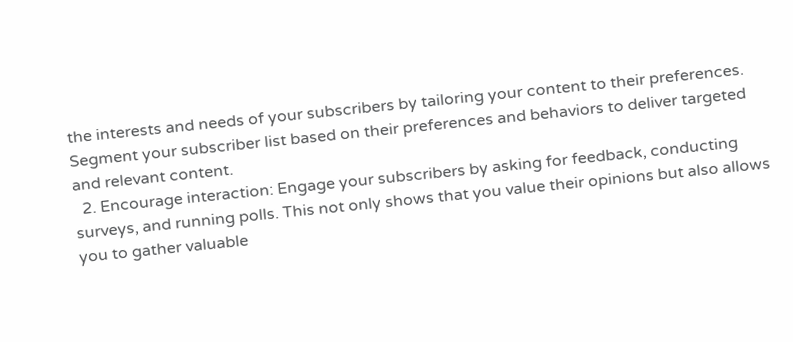the interests and needs of your subscribers by tailoring your content to their preferences. Segment your subscriber list based on their preferences and behaviors to deliver targeted and relevant content.
  2. Encourage interaction: Engage your subscribers by asking for feedback, conducting surveys, and running polls. This not only shows that you value their opinions but also allows you to gather valuable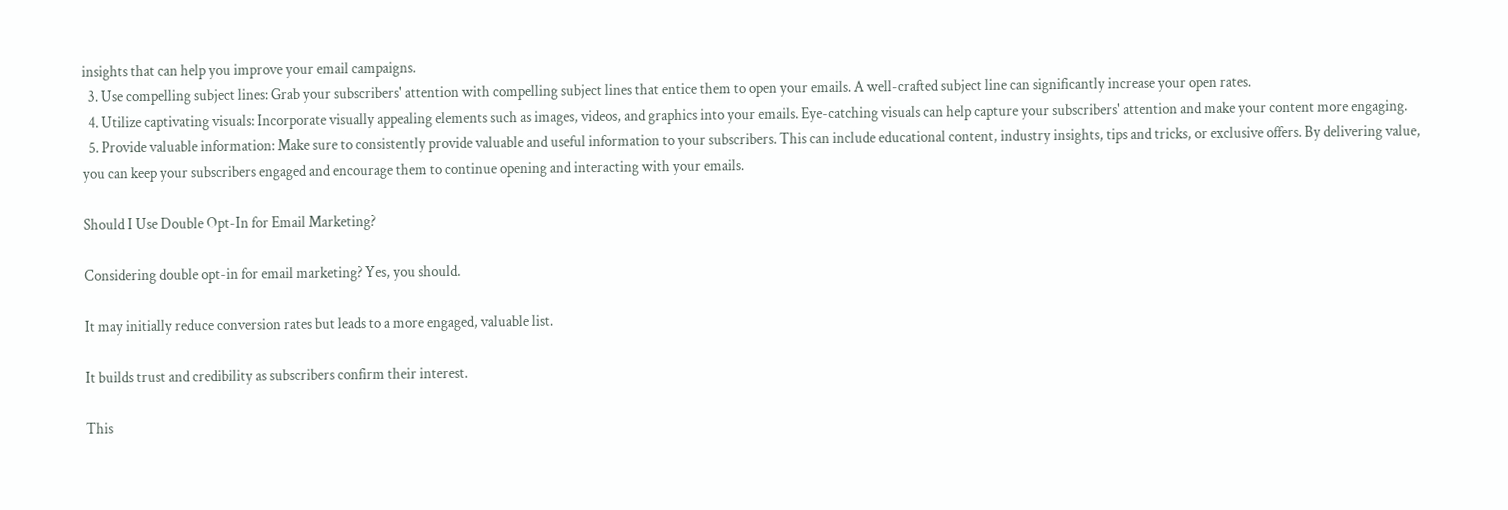insights that can help you improve your email campaigns.
  3. Use compelling subject lines: Grab your subscribers' attention with compelling subject lines that entice them to open your emails. A well-crafted subject line can significantly increase your open rates.
  4. Utilize captivating visuals: Incorporate visually appealing elements such as images, videos, and graphics into your emails. Eye-catching visuals can help capture your subscribers' attention and make your content more engaging.
  5. Provide valuable information: Make sure to consistently provide valuable and useful information to your subscribers. This can include educational content, industry insights, tips and tricks, or exclusive offers. By delivering value, you can keep your subscribers engaged and encourage them to continue opening and interacting with your emails.

Should I Use Double Opt-In for Email Marketing?

Considering double opt-in for email marketing? Yes, you should.

It may initially reduce conversion rates but leads to a more engaged, valuable list.

It builds trust and credibility as subscribers confirm their interest.

This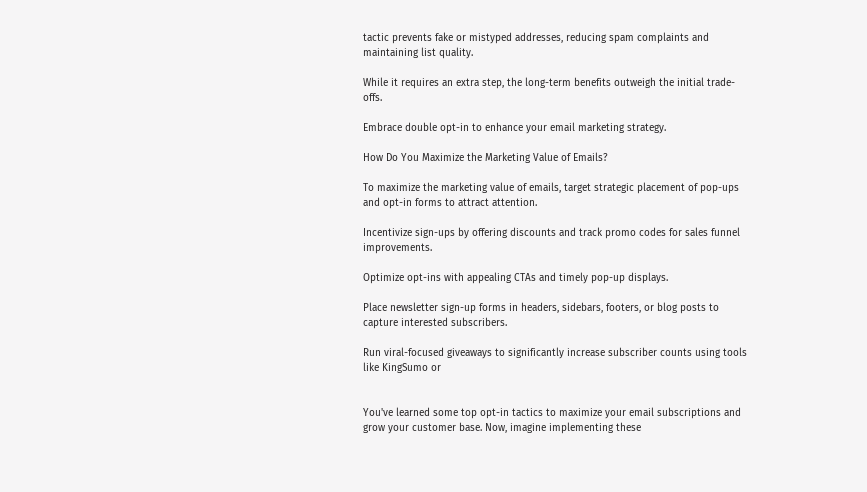tactic prevents fake or mistyped addresses, reducing spam complaints and maintaining list quality.

While it requires an extra step, the long-term benefits outweigh the initial trade-offs.

Embrace double opt-in to enhance your email marketing strategy.

How Do You Maximize the Marketing Value of Emails?

To maximize the marketing value of emails, target strategic placement of pop-ups and opt-in forms to attract attention.

Incentivize sign-ups by offering discounts and track promo codes for sales funnel improvements.

Optimize opt-ins with appealing CTAs and timely pop-up displays.

Place newsletter sign-up forms in headers, sidebars, footers, or blog posts to capture interested subscribers.

Run viral-focused giveaways to significantly increase subscriber counts using tools like KingSumo or


You've learned some top opt-in tactics to maximize your email subscriptions and grow your customer base. Now, imagine implementing these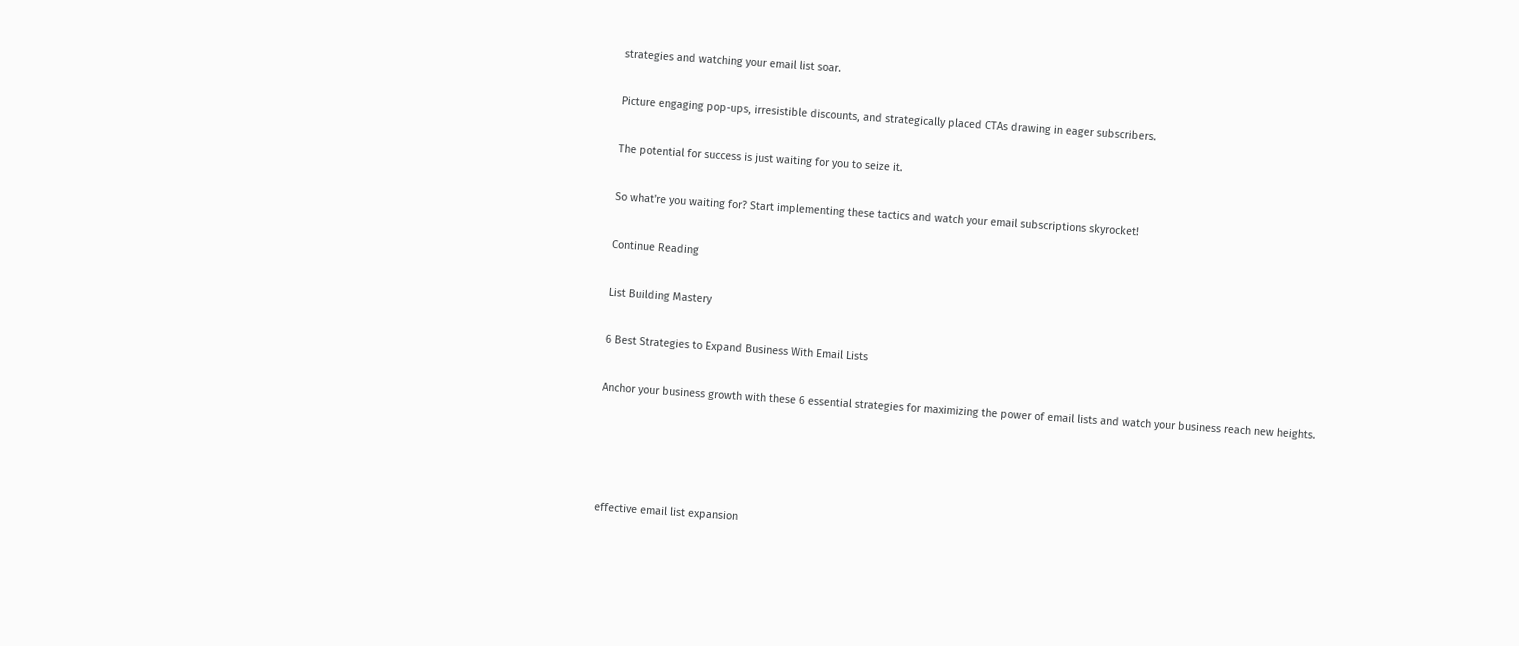strategies and watching your email list soar.

Picture engaging pop-ups, irresistible discounts, and strategically placed CTAs drawing in eager subscribers.

The potential for success is just waiting for you to seize it.

So what're you waiting for? Start implementing these tactics and watch your email subscriptions skyrocket!

Continue Reading

List Building Mastery

6 Best Strategies to Expand Business With Email Lists

Anchor your business growth with these 6 essential strategies for maximizing the power of email lists and watch your business reach new heights.




effective email list expansion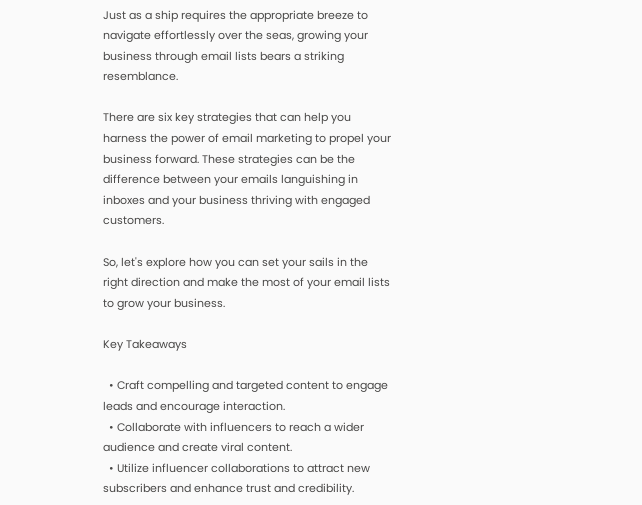Just as a ship requires the appropriate breeze to navigate effortlessly over the seas, growing your business through email lists bears a striking resemblance.

There are six key strategies that can help you harness the power of email marketing to propel your business forward. These strategies can be the difference between your emails languishing in inboxes and your business thriving with engaged customers.

So, let's explore how you can set your sails in the right direction and make the most of your email lists to grow your business.

Key Takeaways

  • Craft compelling and targeted content to engage leads and encourage interaction.
  • Collaborate with influencers to reach a wider audience and create viral content.
  • Utilize influencer collaborations to attract new subscribers and enhance trust and credibility.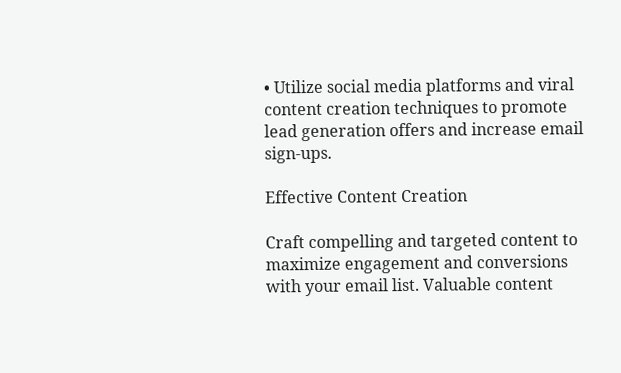• Utilize social media platforms and viral content creation techniques to promote lead generation offers and increase email sign-ups.

Effective Content Creation

Craft compelling and targeted content to maximize engagement and conversions with your email list. Valuable content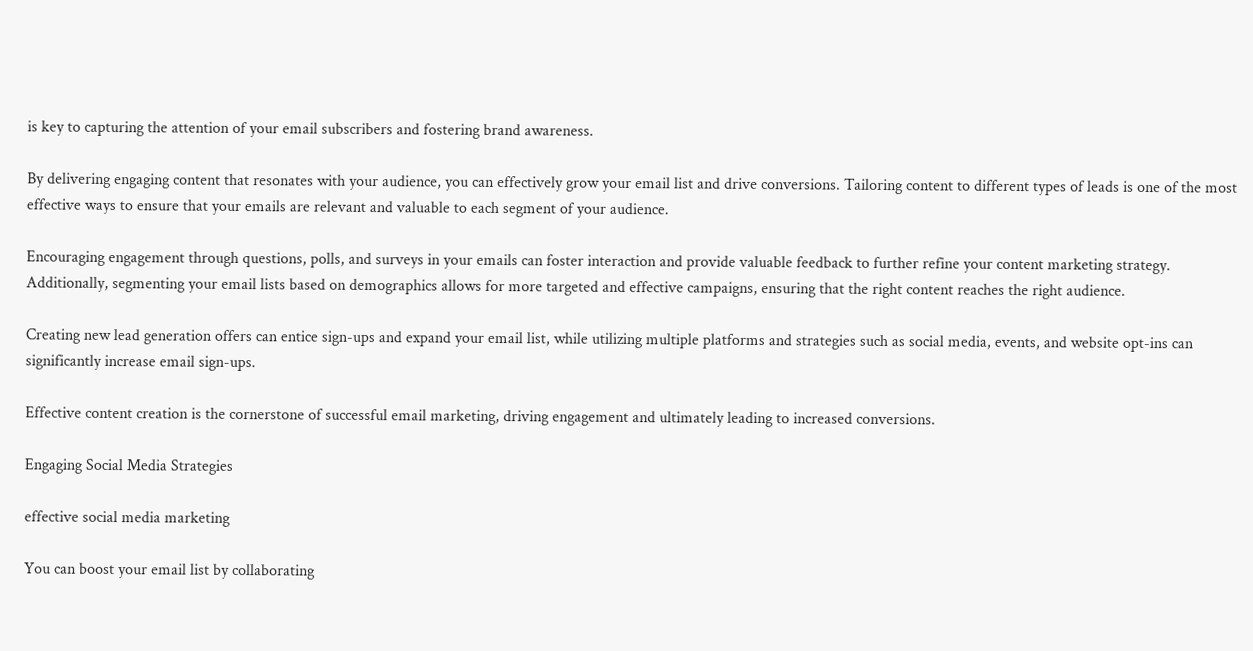is key to capturing the attention of your email subscribers and fostering brand awareness.

By delivering engaging content that resonates with your audience, you can effectively grow your email list and drive conversions. Tailoring content to different types of leads is one of the most effective ways to ensure that your emails are relevant and valuable to each segment of your audience.

Encouraging engagement through questions, polls, and surveys in your emails can foster interaction and provide valuable feedback to further refine your content marketing strategy. Additionally, segmenting your email lists based on demographics allows for more targeted and effective campaigns, ensuring that the right content reaches the right audience.

Creating new lead generation offers can entice sign-ups and expand your email list, while utilizing multiple platforms and strategies such as social media, events, and website opt-ins can significantly increase email sign-ups.

Effective content creation is the cornerstone of successful email marketing, driving engagement and ultimately leading to increased conversions.

Engaging Social Media Strategies

effective social media marketing

You can boost your email list by collaborating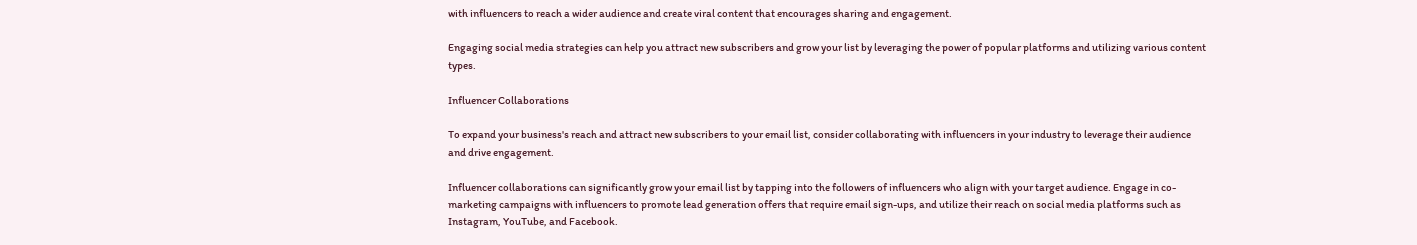with influencers to reach a wider audience and create viral content that encourages sharing and engagement.

Engaging social media strategies can help you attract new subscribers and grow your list by leveraging the power of popular platforms and utilizing various content types.

Influencer Collaborations

To expand your business's reach and attract new subscribers to your email list, consider collaborating with influencers in your industry to leverage their audience and drive engagement.

Influencer collaborations can significantly grow your email list by tapping into the followers of influencers who align with your target audience. Engage in co-marketing campaigns with influencers to promote lead generation offers that require email sign-ups, and utilize their reach on social media platforms such as Instagram, YouTube, and Facebook.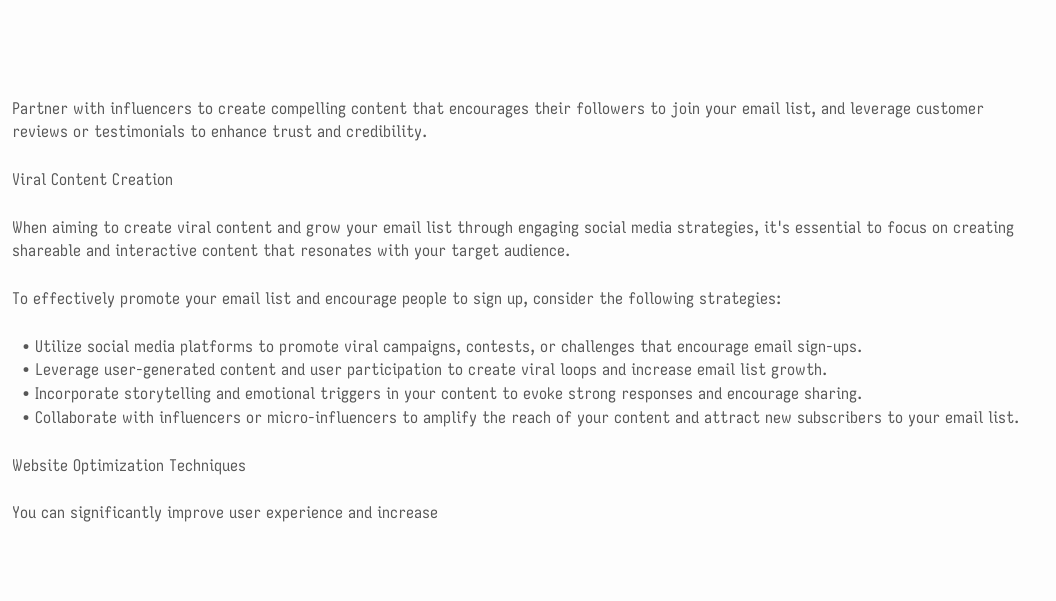Partner with influencers to create compelling content that encourages their followers to join your email list, and leverage customer reviews or testimonials to enhance trust and credibility.

Viral Content Creation

When aiming to create viral content and grow your email list through engaging social media strategies, it's essential to focus on creating shareable and interactive content that resonates with your target audience.

To effectively promote your email list and encourage people to sign up, consider the following strategies:

  • Utilize social media platforms to promote viral campaigns, contests, or challenges that encourage email sign-ups.
  • Leverage user-generated content and user participation to create viral loops and increase email list growth.
  • Incorporate storytelling and emotional triggers in your content to evoke strong responses and encourage sharing.
  • Collaborate with influencers or micro-influencers to amplify the reach of your content and attract new subscribers to your email list.

Website Optimization Techniques

You can significantly improve user experience and increase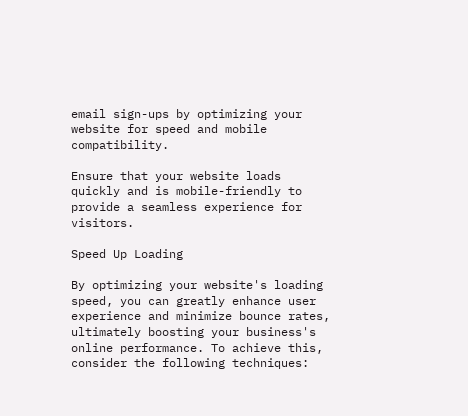email sign-ups by optimizing your website for speed and mobile compatibility.

Ensure that your website loads quickly and is mobile-friendly to provide a seamless experience for visitors.

Speed Up Loading

By optimizing your website's loading speed, you can greatly enhance user experience and minimize bounce rates, ultimately boosting your business's online performance. To achieve this, consider the following techniques: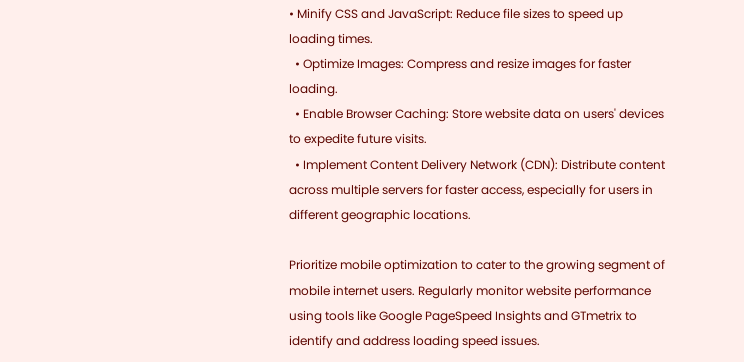• Minify CSS and JavaScript: Reduce file sizes to speed up loading times.
  • Optimize Images: Compress and resize images for faster loading.
  • Enable Browser Caching: Store website data on users' devices to expedite future visits.
  • Implement Content Delivery Network (CDN): Distribute content across multiple servers for faster access, especially for users in different geographic locations.

Prioritize mobile optimization to cater to the growing segment of mobile internet users. Regularly monitor website performance using tools like Google PageSpeed Insights and GTmetrix to identify and address loading speed issues.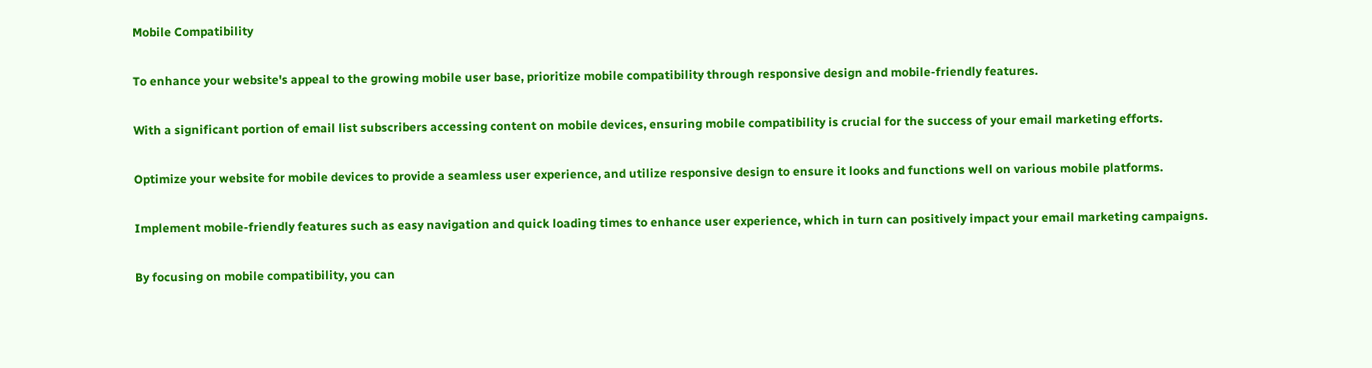Mobile Compatibility

To enhance your website's appeal to the growing mobile user base, prioritize mobile compatibility through responsive design and mobile-friendly features.

With a significant portion of email list subscribers accessing content on mobile devices, ensuring mobile compatibility is crucial for the success of your email marketing efforts.

Optimize your website for mobile devices to provide a seamless user experience, and utilize responsive design to ensure it looks and functions well on various mobile platforms.

Implement mobile-friendly features such as easy navigation and quick loading times to enhance user experience, which in turn can positively impact your email marketing campaigns.

By focusing on mobile compatibility, you can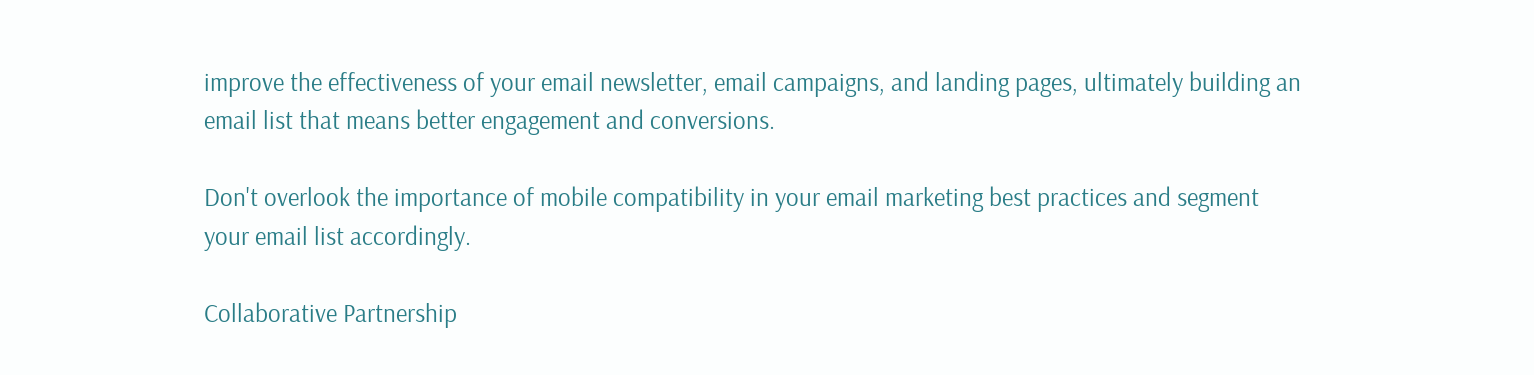improve the effectiveness of your email newsletter, email campaigns, and landing pages, ultimately building an email list that means better engagement and conversions.

Don't overlook the importance of mobile compatibility in your email marketing best practices and segment your email list accordingly.

Collaborative Partnership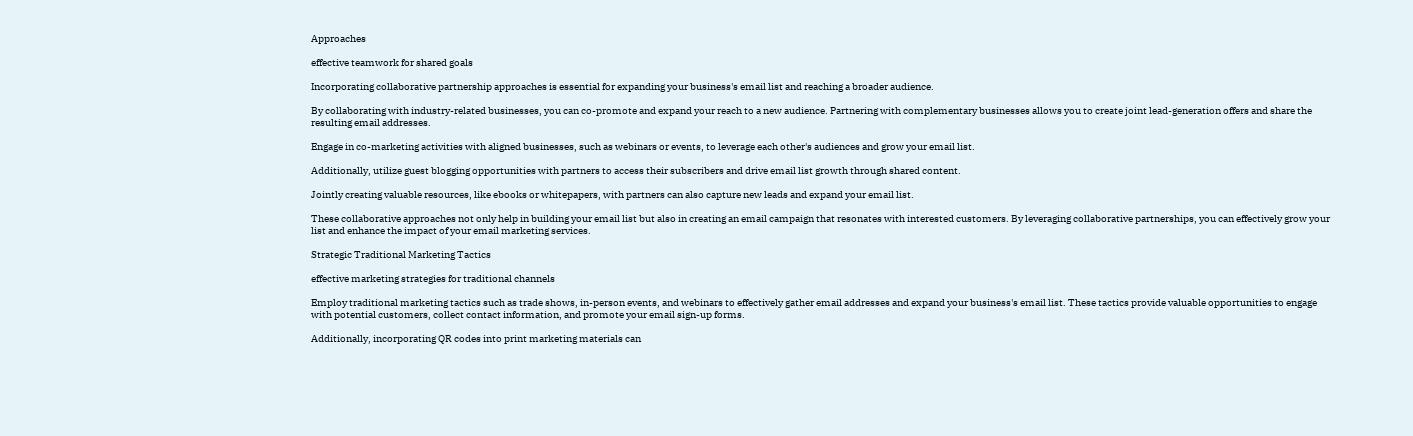Approaches

effective teamwork for shared goals

Incorporating collaborative partnership approaches is essential for expanding your business's email list and reaching a broader audience.

By collaborating with industry-related businesses, you can co-promote and expand your reach to a new audience. Partnering with complementary businesses allows you to create joint lead-generation offers and share the resulting email addresses.

Engage in co-marketing activities with aligned businesses, such as webinars or events, to leverage each other's audiences and grow your email list.

Additionally, utilize guest blogging opportunities with partners to access their subscribers and drive email list growth through shared content.

Jointly creating valuable resources, like ebooks or whitepapers, with partners can also capture new leads and expand your email list.

These collaborative approaches not only help in building your email list but also in creating an email campaign that resonates with interested customers. By leveraging collaborative partnerships, you can effectively grow your list and enhance the impact of your email marketing services.

Strategic Traditional Marketing Tactics

effective marketing strategies for traditional channels

Employ traditional marketing tactics such as trade shows, in-person events, and webinars to effectively gather email addresses and expand your business's email list. These tactics provide valuable opportunities to engage with potential customers, collect contact information, and promote your email sign-up forms.

Additionally, incorporating QR codes into print marketing materials can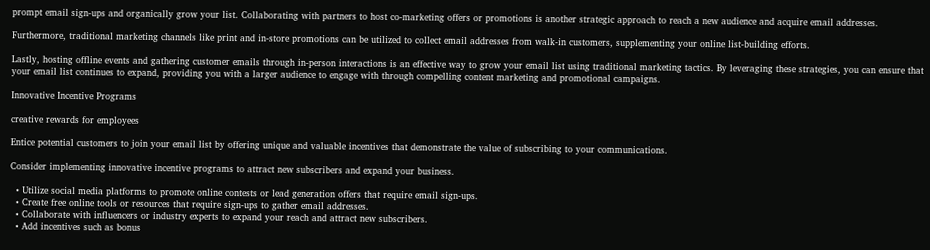prompt email sign-ups and organically grow your list. Collaborating with partners to host co-marketing offers or promotions is another strategic approach to reach a new audience and acquire email addresses.

Furthermore, traditional marketing channels like print and in-store promotions can be utilized to collect email addresses from walk-in customers, supplementing your online list-building efforts.

Lastly, hosting offline events and gathering customer emails through in-person interactions is an effective way to grow your email list using traditional marketing tactics. By leveraging these strategies, you can ensure that your email list continues to expand, providing you with a larger audience to engage with through compelling content marketing and promotional campaigns.

Innovative Incentive Programs

creative rewards for employees

Entice potential customers to join your email list by offering unique and valuable incentives that demonstrate the value of subscribing to your communications.

Consider implementing innovative incentive programs to attract new subscribers and expand your business.

  • Utilize social media platforms to promote online contests or lead generation offers that require email sign-ups.
  • Create free online tools or resources that require sign-ups to gather email addresses.
  • Collaborate with influencers or industry experts to expand your reach and attract new subscribers.
  • Add incentives such as bonus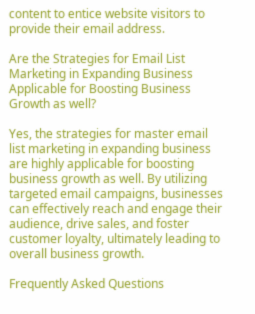content to entice website visitors to provide their email address.

Are the Strategies for Email List Marketing in Expanding Business Applicable for Boosting Business Growth as well?

Yes, the strategies for master email list marketing in expanding business are highly applicable for boosting business growth as well. By utilizing targeted email campaigns, businesses can effectively reach and engage their audience, drive sales, and foster customer loyalty, ultimately leading to overall business growth.

Frequently Asked Questions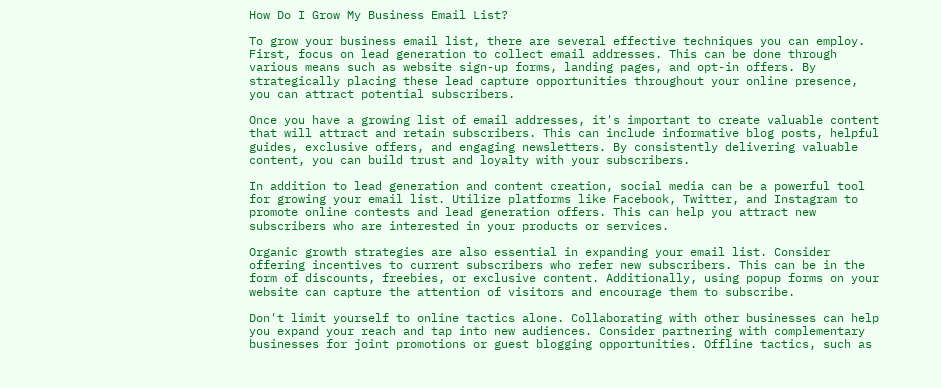How Do I Grow My Business Email List?

To grow your business email list, there are several effective techniques you can employ. First, focus on lead generation to collect email addresses. This can be done through various means such as website sign-up forms, landing pages, and opt-in offers. By strategically placing these lead capture opportunities throughout your online presence, you can attract potential subscribers.

Once you have a growing list of email addresses, it's important to create valuable content that will attract and retain subscribers. This can include informative blog posts, helpful guides, exclusive offers, and engaging newsletters. By consistently delivering valuable content, you can build trust and loyalty with your subscribers.

In addition to lead generation and content creation, social media can be a powerful tool for growing your email list. Utilize platforms like Facebook, Twitter, and Instagram to promote online contests and lead generation offers. This can help you attract new subscribers who are interested in your products or services.

Organic growth strategies are also essential in expanding your email list. Consider offering incentives to current subscribers who refer new subscribers. This can be in the form of discounts, freebies, or exclusive content. Additionally, using popup forms on your website can capture the attention of visitors and encourage them to subscribe.

Don't limit yourself to online tactics alone. Collaborating with other businesses can help you expand your reach and tap into new audiences. Consider partnering with complementary businesses for joint promotions or guest blogging opportunities. Offline tactics, such as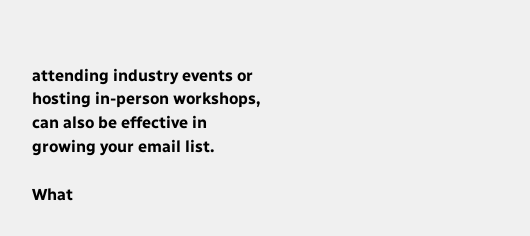attending industry events or hosting in-person workshops, can also be effective in growing your email list.

What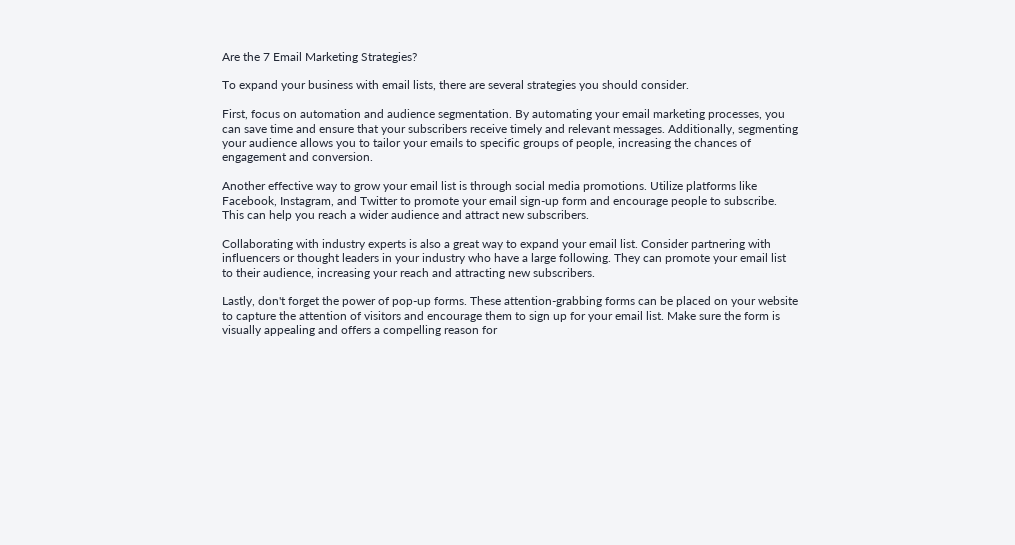Are the 7 Email Marketing Strategies?

To expand your business with email lists, there are several strategies you should consider.

First, focus on automation and audience segmentation. By automating your email marketing processes, you can save time and ensure that your subscribers receive timely and relevant messages. Additionally, segmenting your audience allows you to tailor your emails to specific groups of people, increasing the chances of engagement and conversion.

Another effective way to grow your email list is through social media promotions. Utilize platforms like Facebook, Instagram, and Twitter to promote your email sign-up form and encourage people to subscribe. This can help you reach a wider audience and attract new subscribers.

Collaborating with industry experts is also a great way to expand your email list. Consider partnering with influencers or thought leaders in your industry who have a large following. They can promote your email list to their audience, increasing your reach and attracting new subscribers.

Lastly, don't forget the power of pop-up forms. These attention-grabbing forms can be placed on your website to capture the attention of visitors and encourage them to sign up for your email list. Make sure the form is visually appealing and offers a compelling reason for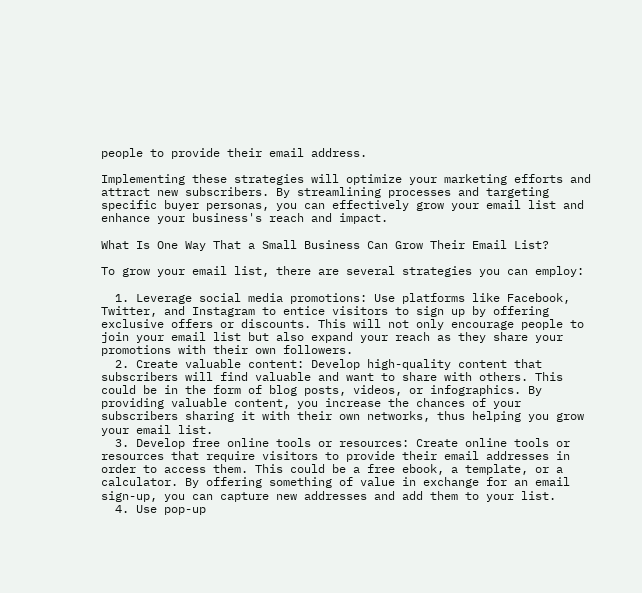people to provide their email address.

Implementing these strategies will optimize your marketing efforts and attract new subscribers. By streamlining processes and targeting specific buyer personas, you can effectively grow your email list and enhance your business's reach and impact.

What Is One Way That a Small Business Can Grow Their Email List?

To grow your email list, there are several strategies you can employ:

  1. Leverage social media promotions: Use platforms like Facebook, Twitter, and Instagram to entice visitors to sign up by offering exclusive offers or discounts. This will not only encourage people to join your email list but also expand your reach as they share your promotions with their own followers.
  2. Create valuable content: Develop high-quality content that subscribers will find valuable and want to share with others. This could be in the form of blog posts, videos, or infographics. By providing valuable content, you increase the chances of your subscribers sharing it with their own networks, thus helping you grow your email list.
  3. Develop free online tools or resources: Create online tools or resources that require visitors to provide their email addresses in order to access them. This could be a free ebook, a template, or a calculator. By offering something of value in exchange for an email sign-up, you can capture new addresses and add them to your list.
  4. Use pop-up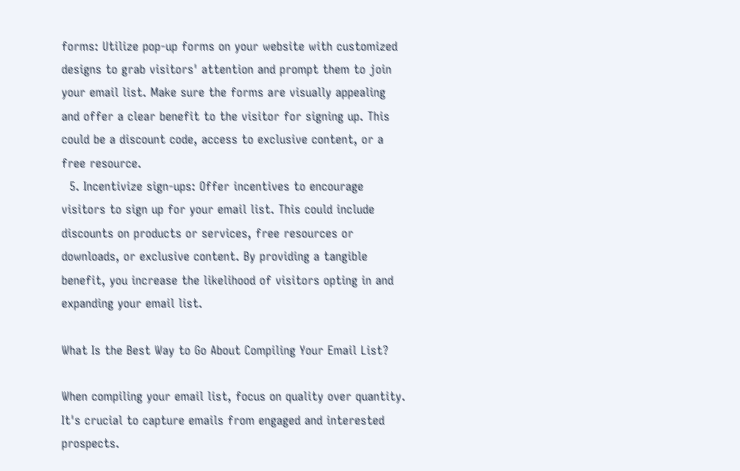forms: Utilize pop-up forms on your website with customized designs to grab visitors' attention and prompt them to join your email list. Make sure the forms are visually appealing and offer a clear benefit to the visitor for signing up. This could be a discount code, access to exclusive content, or a free resource.
  5. Incentivize sign-ups: Offer incentives to encourage visitors to sign up for your email list. This could include discounts on products or services, free resources or downloads, or exclusive content. By providing a tangible benefit, you increase the likelihood of visitors opting in and expanding your email list.

What Is the Best Way to Go About Compiling Your Email List?

When compiling your email list, focus on quality over quantity. It's crucial to capture emails from engaged and interested prospects.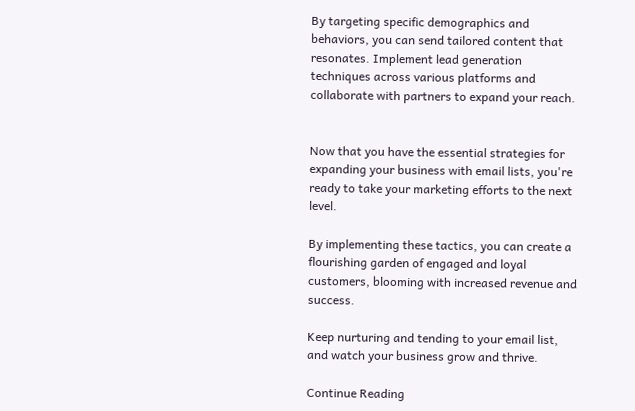By targeting specific demographics and behaviors, you can send tailored content that resonates. Implement lead generation techniques across various platforms and collaborate with partners to expand your reach.


Now that you have the essential strategies for expanding your business with email lists, you're ready to take your marketing efforts to the next level.

By implementing these tactics, you can create a flourishing garden of engaged and loyal customers, blooming with increased revenue and success.

Keep nurturing and tending to your email list, and watch your business grow and thrive.

Continue Reading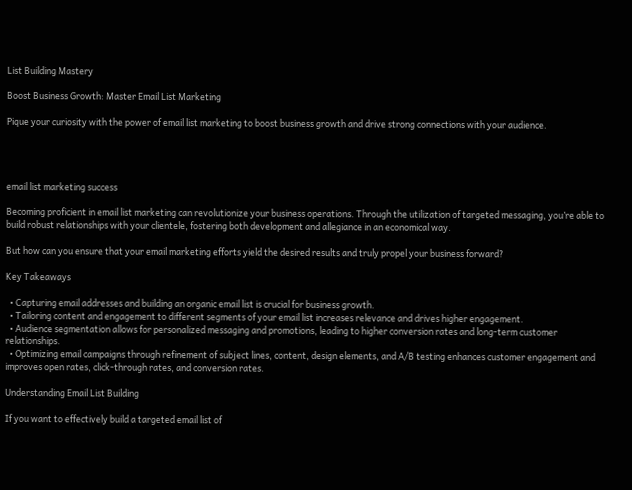List Building Mastery

Boost Business Growth: Master Email List Marketing

Pique your curiosity with the power of email list marketing to boost business growth and drive strong connections with your audience.




email list marketing success

Becoming proficient in email list marketing can revolutionize your business operations. Through the utilization of targeted messaging, you’re able to build robust relationships with your clientele, fostering both development and allegiance in an economical way.

But how can you ensure that your email marketing efforts yield the desired results and truly propel your business forward?

Key Takeaways

  • Capturing email addresses and building an organic email list is crucial for business growth.
  • Tailoring content and engagement to different segments of your email list increases relevance and drives higher engagement.
  • Audience segmentation allows for personalized messaging and promotions, leading to higher conversion rates and long-term customer relationships.
  • Optimizing email campaigns through refinement of subject lines, content, design elements, and A/B testing enhances customer engagement and improves open rates, click-through rates, and conversion rates.

Understanding Email List Building

If you want to effectively build a targeted email list of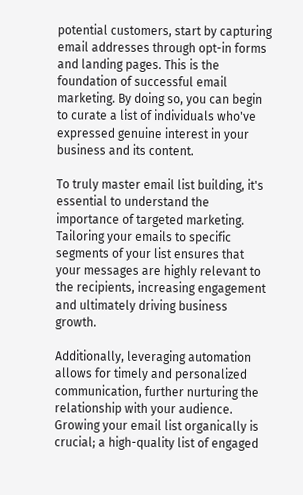potential customers, start by capturing email addresses through opt-in forms and landing pages. This is the foundation of successful email marketing. By doing so, you can begin to curate a list of individuals who've expressed genuine interest in your business and its content.

To truly master email list building, it's essential to understand the importance of targeted marketing. Tailoring your emails to specific segments of your list ensures that your messages are highly relevant to the recipients, increasing engagement and ultimately driving business growth.

Additionally, leveraging automation allows for timely and personalized communication, further nurturing the relationship with your audience. Growing your email list organically is crucial; a high-quality list of engaged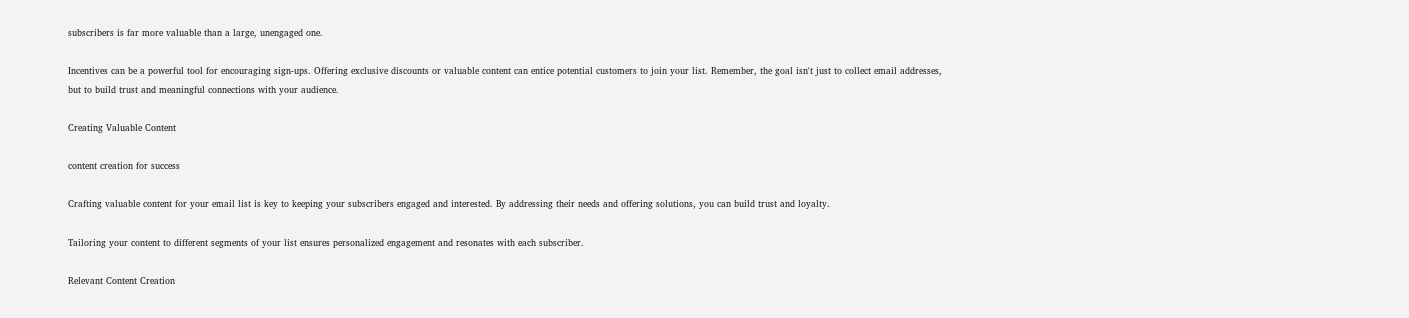subscribers is far more valuable than a large, unengaged one.

Incentives can be a powerful tool for encouraging sign-ups. Offering exclusive discounts or valuable content can entice potential customers to join your list. Remember, the goal isn't just to collect email addresses, but to build trust and meaningful connections with your audience.

Creating Valuable Content

content creation for success

Crafting valuable content for your email list is key to keeping your subscribers engaged and interested. By addressing their needs and offering solutions, you can build trust and loyalty.

Tailoring your content to different segments of your list ensures personalized engagement and resonates with each subscriber.

Relevant Content Creation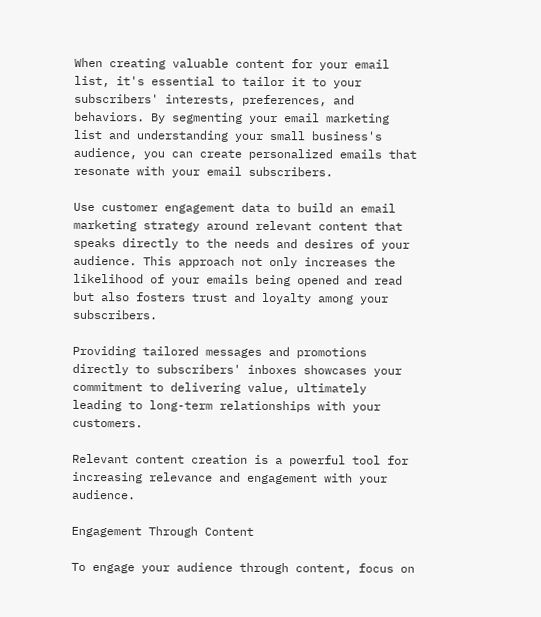When creating valuable content for your email list, it's essential to tailor it to your subscribers' interests, preferences, and behaviors. By segmenting your email marketing list and understanding your small business's audience, you can create personalized emails that resonate with your email subscribers.

Use customer engagement data to build an email marketing strategy around relevant content that speaks directly to the needs and desires of your audience. This approach not only increases the likelihood of your emails being opened and read but also fosters trust and loyalty among your subscribers.

Providing tailored messages and promotions directly to subscribers' inboxes showcases your commitment to delivering value, ultimately leading to long-term relationships with your customers.

Relevant content creation is a powerful tool for increasing relevance and engagement with your audience.

Engagement Through Content

To engage your audience through content, focus on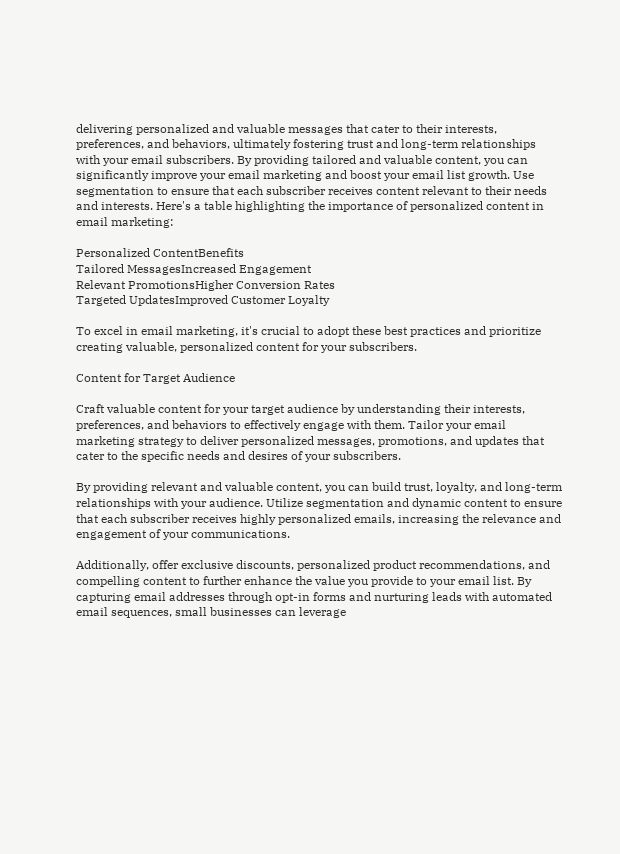delivering personalized and valuable messages that cater to their interests, preferences, and behaviors, ultimately fostering trust and long-term relationships with your email subscribers. By providing tailored and valuable content, you can significantly improve your email marketing and boost your email list growth. Use segmentation to ensure that each subscriber receives content relevant to their needs and interests. Here's a table highlighting the importance of personalized content in email marketing:

Personalized ContentBenefits
Tailored MessagesIncreased Engagement
Relevant PromotionsHigher Conversion Rates
Targeted UpdatesImproved Customer Loyalty

To excel in email marketing, it's crucial to adopt these best practices and prioritize creating valuable, personalized content for your subscribers.

Content for Target Audience

Craft valuable content for your target audience by understanding their interests, preferences, and behaviors to effectively engage with them. Tailor your email marketing strategy to deliver personalized messages, promotions, and updates that cater to the specific needs and desires of your subscribers.

By providing relevant and valuable content, you can build trust, loyalty, and long-term relationships with your audience. Utilize segmentation and dynamic content to ensure that each subscriber receives highly personalized emails, increasing the relevance and engagement of your communications.

Additionally, offer exclusive discounts, personalized product recommendations, and compelling content to further enhance the value you provide to your email list. By capturing email addresses through opt-in forms and nurturing leads with automated email sequences, small businesses can leverage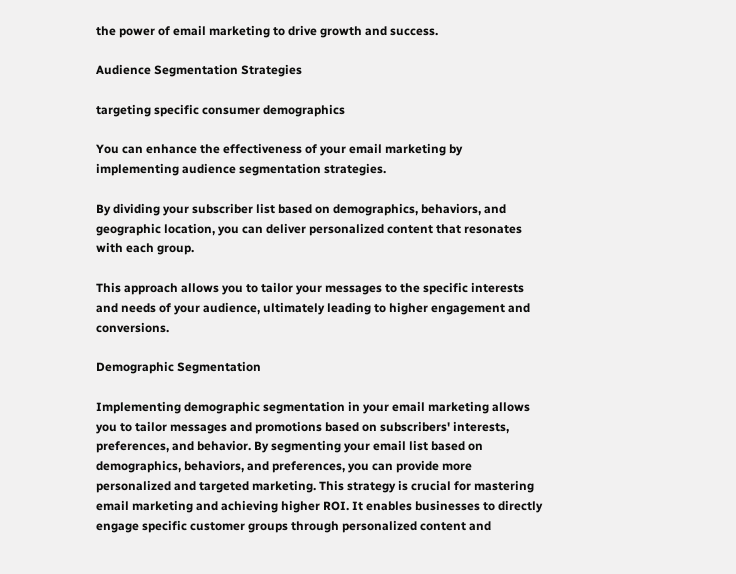the power of email marketing to drive growth and success.

Audience Segmentation Strategies

targeting specific consumer demographics

You can enhance the effectiveness of your email marketing by implementing audience segmentation strategies.

By dividing your subscriber list based on demographics, behaviors, and geographic location, you can deliver personalized content that resonates with each group.

This approach allows you to tailor your messages to the specific interests and needs of your audience, ultimately leading to higher engagement and conversions.

Demographic Segmentation

Implementing demographic segmentation in your email marketing allows you to tailor messages and promotions based on subscribers' interests, preferences, and behavior. By segmenting your email list based on demographics, behaviors, and preferences, you can provide more personalized and targeted marketing. This strategy is crucial for mastering email marketing and achieving higher ROI. It enables businesses to directly engage specific customer groups through personalized content and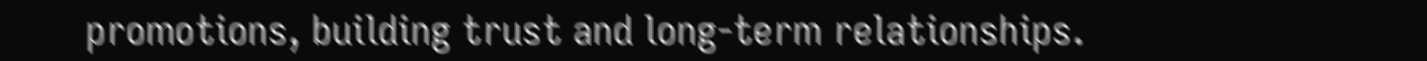promotions, building trust and long-term relationships.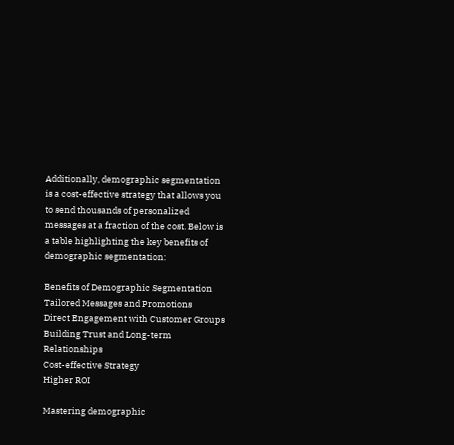Additionally, demographic segmentation is a cost-effective strategy that allows you to send thousands of personalized messages at a fraction of the cost. Below is a table highlighting the key benefits of demographic segmentation:

Benefits of Demographic Segmentation
Tailored Messages and Promotions
Direct Engagement with Customer Groups
Building Trust and Long-term Relationships
Cost-effective Strategy
Higher ROI

Mastering demographic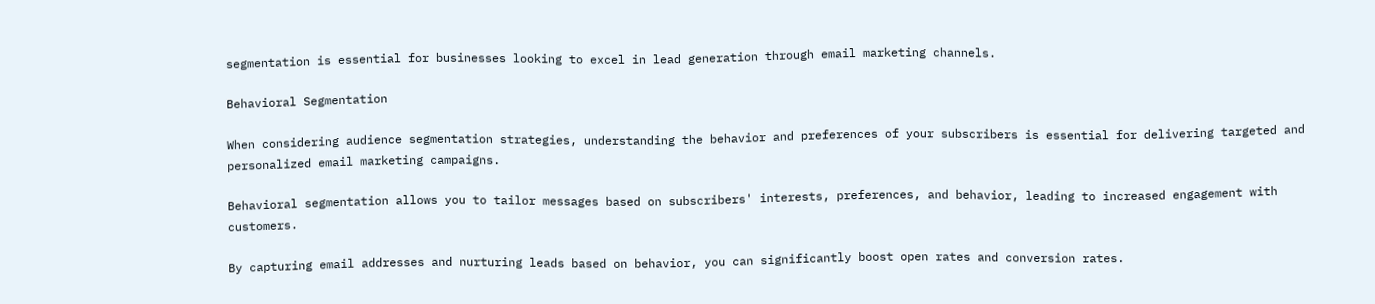segmentation is essential for businesses looking to excel in lead generation through email marketing channels.

Behavioral Segmentation

When considering audience segmentation strategies, understanding the behavior and preferences of your subscribers is essential for delivering targeted and personalized email marketing campaigns.

Behavioral segmentation allows you to tailor messages based on subscribers' interests, preferences, and behavior, leading to increased engagement with customers.

By capturing email addresses and nurturing leads based on behavior, you can significantly boost open rates and conversion rates.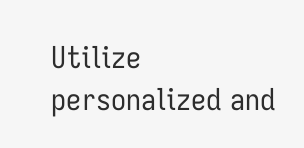Utilize personalized and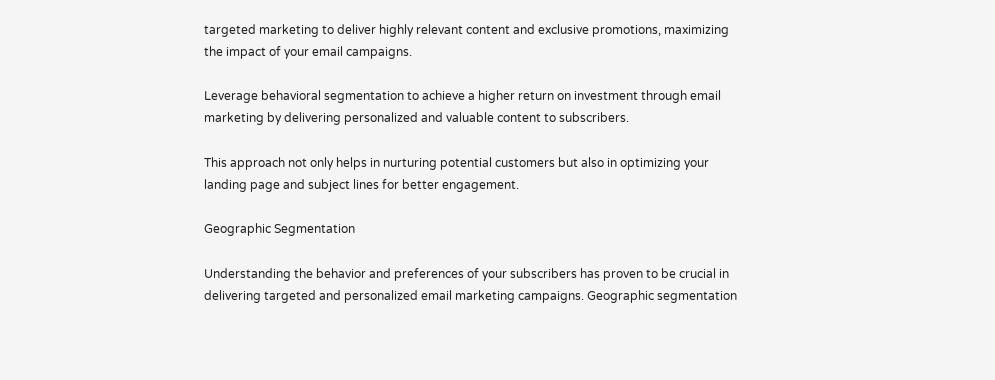targeted marketing to deliver highly relevant content and exclusive promotions, maximizing the impact of your email campaigns.

Leverage behavioral segmentation to achieve a higher return on investment through email marketing by delivering personalized and valuable content to subscribers.

This approach not only helps in nurturing potential customers but also in optimizing your landing page and subject lines for better engagement.

Geographic Segmentation

Understanding the behavior and preferences of your subscribers has proven to be crucial in delivering targeted and personalized email marketing campaigns. Geographic segmentation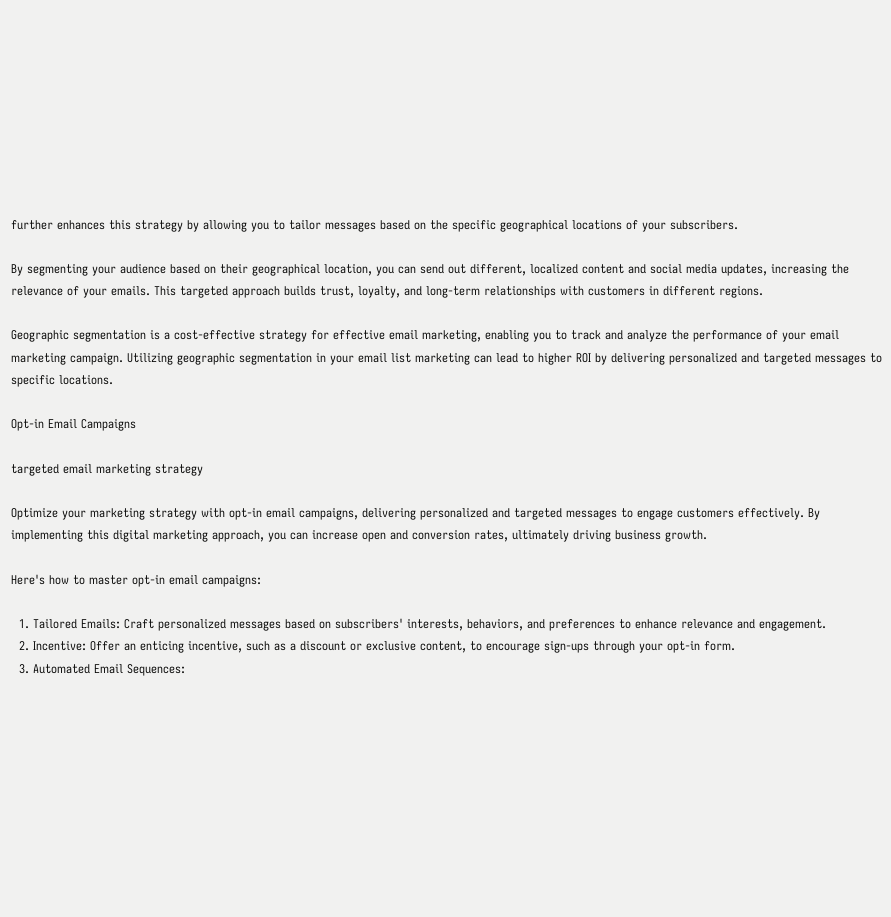further enhances this strategy by allowing you to tailor messages based on the specific geographical locations of your subscribers.

By segmenting your audience based on their geographical location, you can send out different, localized content and social media updates, increasing the relevance of your emails. This targeted approach builds trust, loyalty, and long-term relationships with customers in different regions.

Geographic segmentation is a cost-effective strategy for effective email marketing, enabling you to track and analyze the performance of your email marketing campaign. Utilizing geographic segmentation in your email list marketing can lead to higher ROI by delivering personalized and targeted messages to specific locations.

Opt-in Email Campaigns

targeted email marketing strategy

Optimize your marketing strategy with opt-in email campaigns, delivering personalized and targeted messages to engage customers effectively. By implementing this digital marketing approach, you can increase open and conversion rates, ultimately driving business growth.

Here's how to master opt-in email campaigns:

  1. Tailored Emails: Craft personalized messages based on subscribers' interests, behaviors, and preferences to enhance relevance and engagement.
  2. Incentive: Offer an enticing incentive, such as a discount or exclusive content, to encourage sign-ups through your opt-in form.
  3. Automated Email Sequences: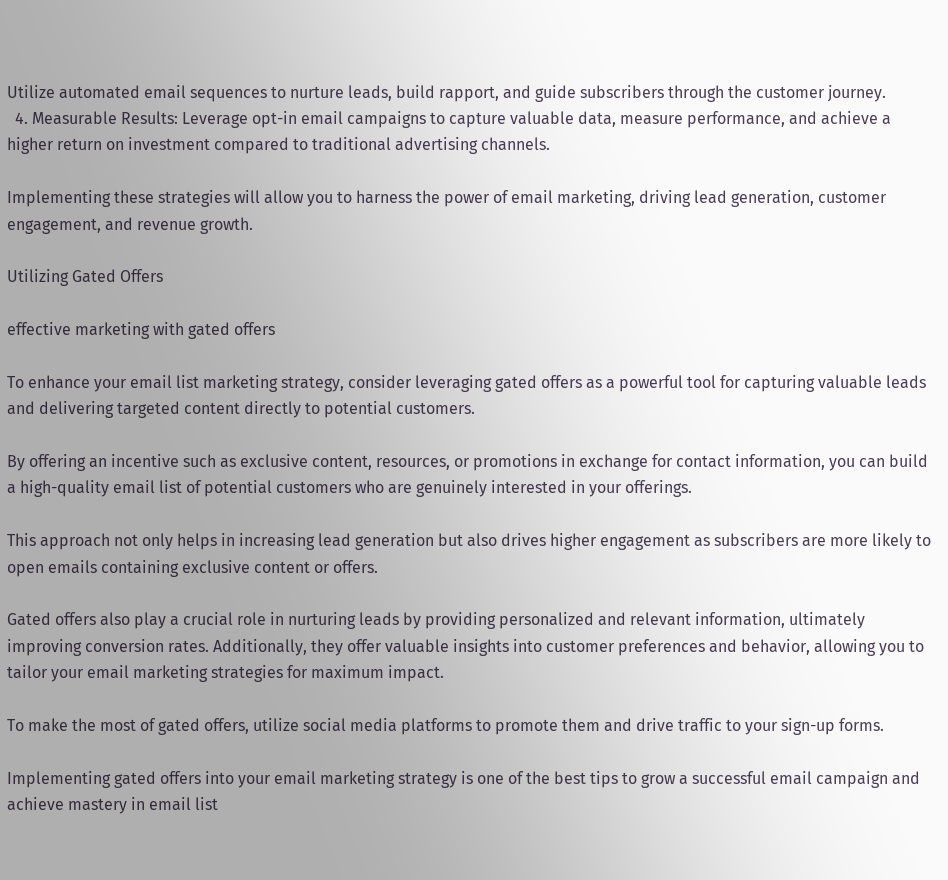Utilize automated email sequences to nurture leads, build rapport, and guide subscribers through the customer journey.
  4. Measurable Results: Leverage opt-in email campaigns to capture valuable data, measure performance, and achieve a higher return on investment compared to traditional advertising channels.

Implementing these strategies will allow you to harness the power of email marketing, driving lead generation, customer engagement, and revenue growth.

Utilizing Gated Offers

effective marketing with gated offers

To enhance your email list marketing strategy, consider leveraging gated offers as a powerful tool for capturing valuable leads and delivering targeted content directly to potential customers.

By offering an incentive such as exclusive content, resources, or promotions in exchange for contact information, you can build a high-quality email list of potential customers who are genuinely interested in your offerings.

This approach not only helps in increasing lead generation but also drives higher engagement as subscribers are more likely to open emails containing exclusive content or offers.

Gated offers also play a crucial role in nurturing leads by providing personalized and relevant information, ultimately improving conversion rates. Additionally, they offer valuable insights into customer preferences and behavior, allowing you to tailor your email marketing strategies for maximum impact.

To make the most of gated offers, utilize social media platforms to promote them and drive traffic to your sign-up forms.

Implementing gated offers into your email marketing strategy is one of the best tips to grow a successful email campaign and achieve mastery in email list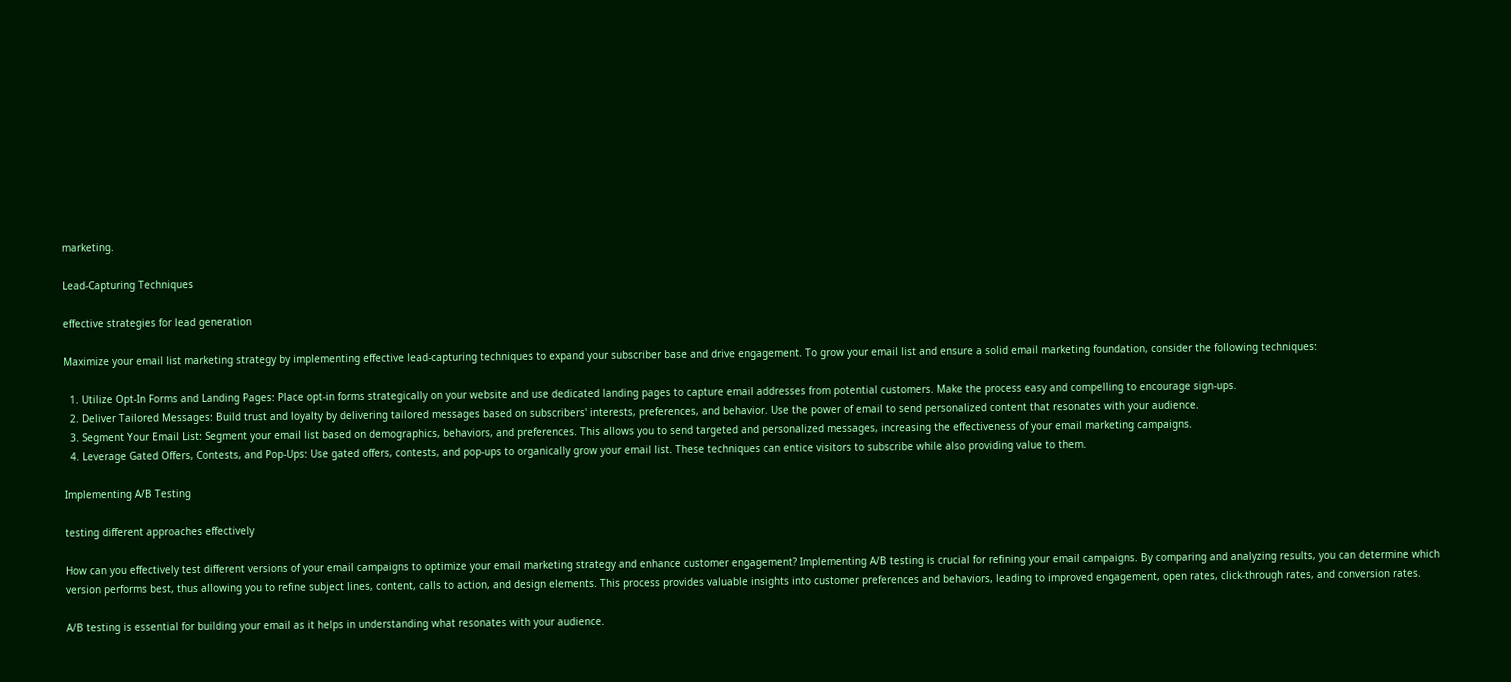marketing.

Lead-Capturing Techniques

effective strategies for lead generation

Maximize your email list marketing strategy by implementing effective lead-capturing techniques to expand your subscriber base and drive engagement. To grow your email list and ensure a solid email marketing foundation, consider the following techniques:

  1. Utilize Opt-In Forms and Landing Pages: Place opt-in forms strategically on your website and use dedicated landing pages to capture email addresses from potential customers. Make the process easy and compelling to encourage sign-ups.
  2. Deliver Tailored Messages: Build trust and loyalty by delivering tailored messages based on subscribers' interests, preferences, and behavior. Use the power of email to send personalized content that resonates with your audience.
  3. Segment Your Email List: Segment your email list based on demographics, behaviors, and preferences. This allows you to send targeted and personalized messages, increasing the effectiveness of your email marketing campaigns.
  4. Leverage Gated Offers, Contests, and Pop-Ups: Use gated offers, contests, and pop-ups to organically grow your email list. These techniques can entice visitors to subscribe while also providing value to them.

Implementing A/B Testing

testing different approaches effectively

How can you effectively test different versions of your email campaigns to optimize your email marketing strategy and enhance customer engagement? Implementing A/B testing is crucial for refining your email campaigns. By comparing and analyzing results, you can determine which version performs best, thus allowing you to refine subject lines, content, calls to action, and design elements. This process provides valuable insights into customer preferences and behaviors, leading to improved engagement, open rates, click-through rates, and conversion rates.

A/B testing is essential for building your email as it helps in understanding what resonates with your audience.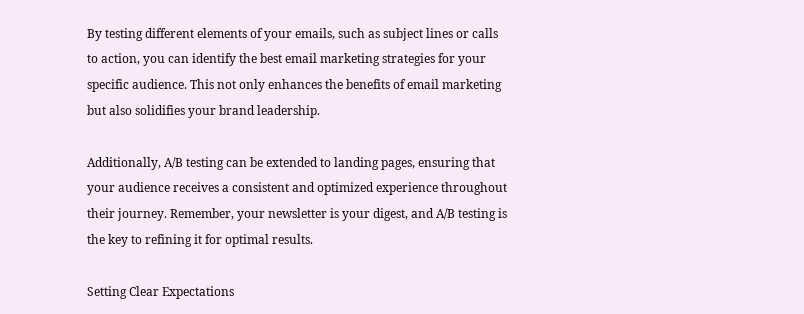By testing different elements of your emails, such as subject lines or calls to action, you can identify the best email marketing strategies for your specific audience. This not only enhances the benefits of email marketing but also solidifies your brand leadership.

Additionally, A/B testing can be extended to landing pages, ensuring that your audience receives a consistent and optimized experience throughout their journey. Remember, your newsletter is your digest, and A/B testing is the key to refining it for optimal results.

Setting Clear Expectations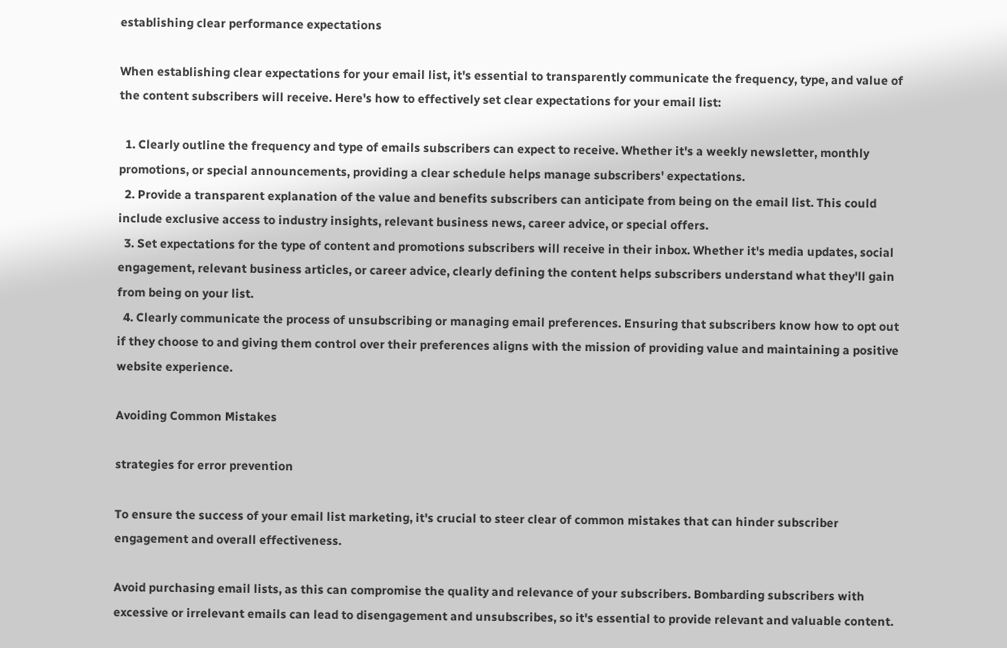establishing clear performance expectations

When establishing clear expectations for your email list, it's essential to transparently communicate the frequency, type, and value of the content subscribers will receive. Here's how to effectively set clear expectations for your email list:

  1. Clearly outline the frequency and type of emails subscribers can expect to receive. Whether it's a weekly newsletter, monthly promotions, or special announcements, providing a clear schedule helps manage subscribers' expectations.
  2. Provide a transparent explanation of the value and benefits subscribers can anticipate from being on the email list. This could include exclusive access to industry insights, relevant business news, career advice, or special offers.
  3. Set expectations for the type of content and promotions subscribers will receive in their inbox. Whether it's media updates, social engagement, relevant business articles, or career advice, clearly defining the content helps subscribers understand what they'll gain from being on your list.
  4. Clearly communicate the process of unsubscribing or managing email preferences. Ensuring that subscribers know how to opt out if they choose to and giving them control over their preferences aligns with the mission of providing value and maintaining a positive website experience.

Avoiding Common Mistakes

strategies for error prevention

To ensure the success of your email list marketing, it's crucial to steer clear of common mistakes that can hinder subscriber engagement and overall effectiveness.

Avoid purchasing email lists, as this can compromise the quality and relevance of your subscribers. Bombarding subscribers with excessive or irrelevant emails can lead to disengagement and unsubscribes, so it's essential to provide relevant and valuable content.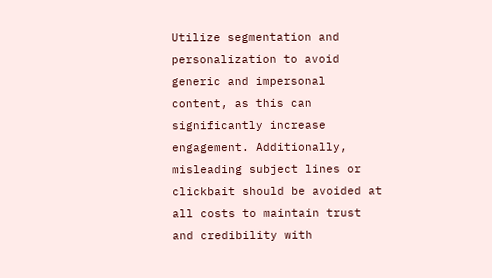Utilize segmentation and personalization to avoid generic and impersonal content, as this can significantly increase engagement. Additionally, misleading subject lines or clickbait should be avoided at all costs to maintain trust and credibility with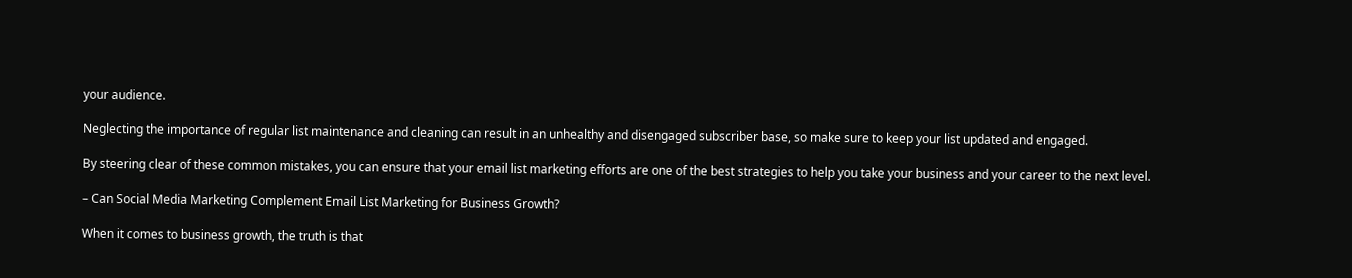your audience.

Neglecting the importance of regular list maintenance and cleaning can result in an unhealthy and disengaged subscriber base, so make sure to keep your list updated and engaged.

By steering clear of these common mistakes, you can ensure that your email list marketing efforts are one of the best strategies to help you take your business and your career to the next level.

– Can Social Media Marketing Complement Email List Marketing for Business Growth?

When it comes to business growth, the truth is that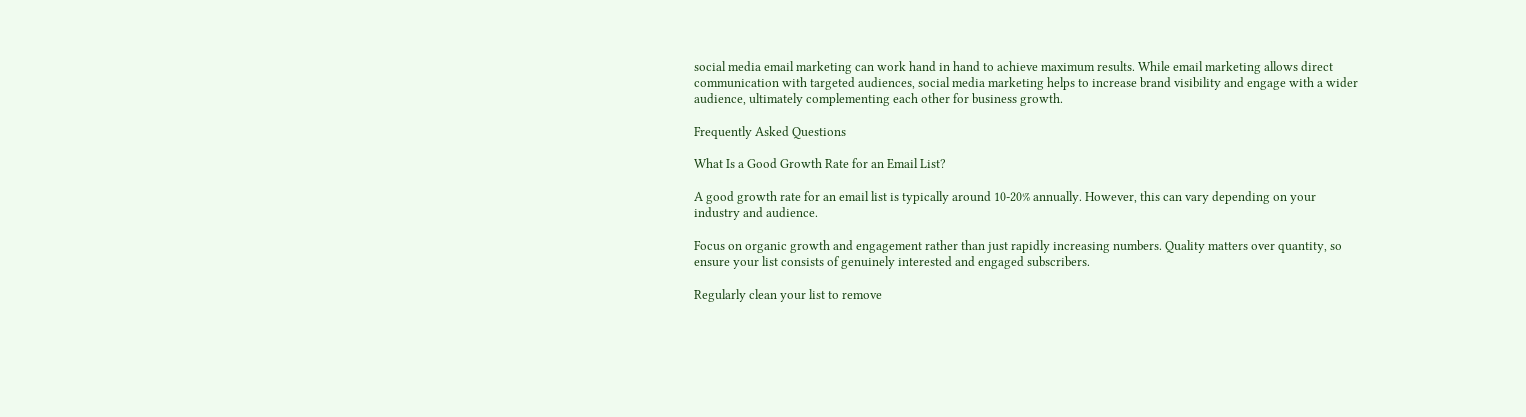social media email marketing can work hand in hand to achieve maximum results. While email marketing allows direct communication with targeted audiences, social media marketing helps to increase brand visibility and engage with a wider audience, ultimately complementing each other for business growth.

Frequently Asked Questions

What Is a Good Growth Rate for an Email List?

A good growth rate for an email list is typically around 10-20% annually. However, this can vary depending on your industry and audience.

Focus on organic growth and engagement rather than just rapidly increasing numbers. Quality matters over quantity, so ensure your list consists of genuinely interested and engaged subscribers.

Regularly clean your list to remove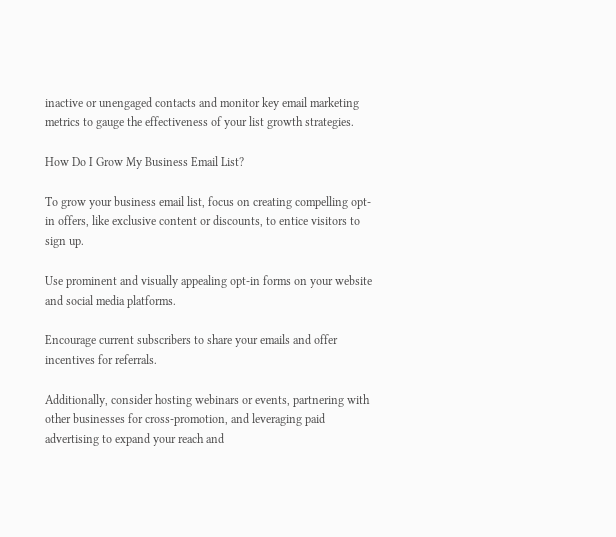inactive or unengaged contacts and monitor key email marketing metrics to gauge the effectiveness of your list growth strategies.

How Do I Grow My Business Email List?

To grow your business email list, focus on creating compelling opt-in offers, like exclusive content or discounts, to entice visitors to sign up.

Use prominent and visually appealing opt-in forms on your website and social media platforms.

Encourage current subscribers to share your emails and offer incentives for referrals.

Additionally, consider hosting webinars or events, partnering with other businesses for cross-promotion, and leveraging paid advertising to expand your reach and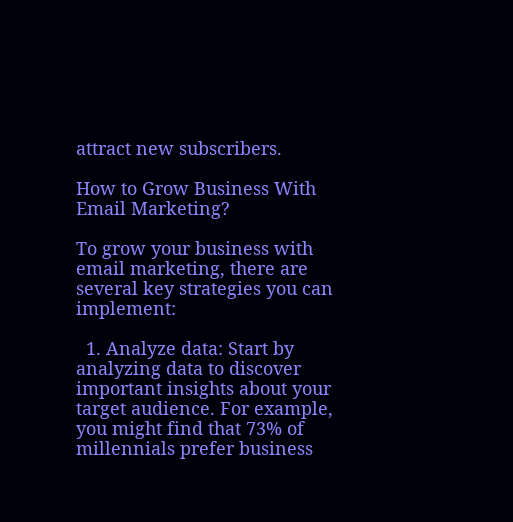attract new subscribers.

How to Grow Business With Email Marketing?

To grow your business with email marketing, there are several key strategies you can implement:

  1. Analyze data: Start by analyzing data to discover important insights about your target audience. For example, you might find that 73% of millennials prefer business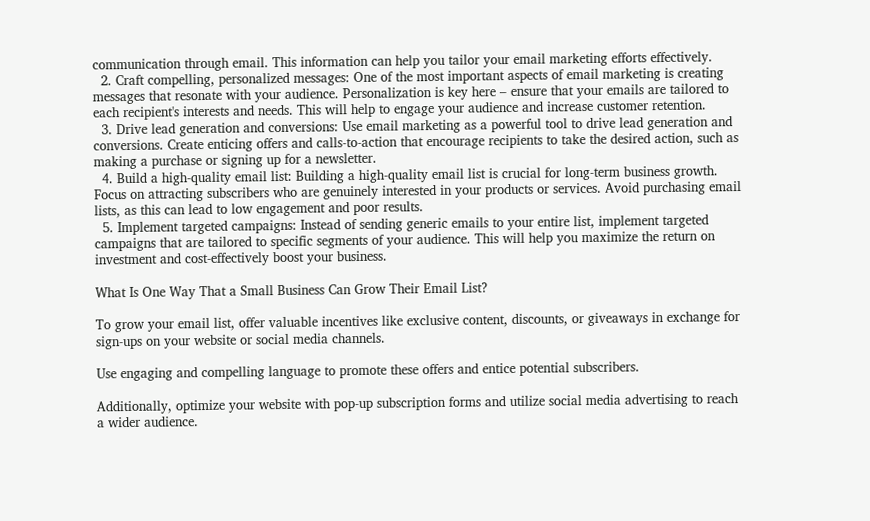communication through email. This information can help you tailor your email marketing efforts effectively.
  2. Craft compelling, personalized messages: One of the most important aspects of email marketing is creating messages that resonate with your audience. Personalization is key here – ensure that your emails are tailored to each recipient's interests and needs. This will help to engage your audience and increase customer retention.
  3. Drive lead generation and conversions: Use email marketing as a powerful tool to drive lead generation and conversions. Create enticing offers and calls-to-action that encourage recipients to take the desired action, such as making a purchase or signing up for a newsletter.
  4. Build a high-quality email list: Building a high-quality email list is crucial for long-term business growth. Focus on attracting subscribers who are genuinely interested in your products or services. Avoid purchasing email lists, as this can lead to low engagement and poor results.
  5. Implement targeted campaigns: Instead of sending generic emails to your entire list, implement targeted campaigns that are tailored to specific segments of your audience. This will help you maximize the return on investment and cost-effectively boost your business.

What Is One Way That a Small Business Can Grow Their Email List?

To grow your email list, offer valuable incentives like exclusive content, discounts, or giveaways in exchange for sign-ups on your website or social media channels.

Use engaging and compelling language to promote these offers and entice potential subscribers.

Additionally, optimize your website with pop-up subscription forms and utilize social media advertising to reach a wider audience.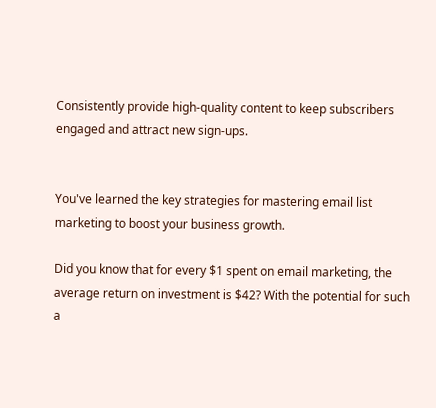Consistently provide high-quality content to keep subscribers engaged and attract new sign-ups.


You've learned the key strategies for mastering email list marketing to boost your business growth.

Did you know that for every $1 spent on email marketing, the average return on investment is $42? With the potential for such a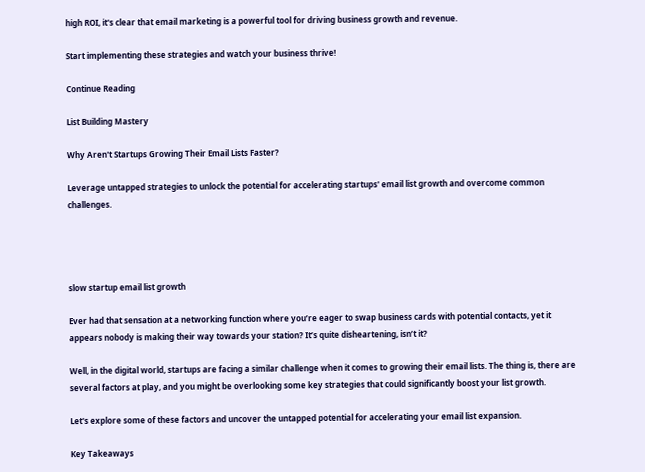high ROI, it's clear that email marketing is a powerful tool for driving business growth and revenue.

Start implementing these strategies and watch your business thrive!

Continue Reading

List Building Mastery

Why Aren't Startups Growing Their Email Lists Faster?

Leverage untapped strategies to unlock the potential for accelerating startups' email list growth and overcome common challenges.




slow startup email list growth

Ever had that sensation at a networking function where you’re eager to swap business cards with potential contacts, yet it appears nobody is making their way towards your station? It’s quite disheartening, isn’t it?

Well, in the digital world, startups are facing a similar challenge when it comes to growing their email lists. The thing is, there are several factors at play, and you might be overlooking some key strategies that could significantly boost your list growth.

Let's explore some of these factors and uncover the untapped potential for accelerating your email list expansion.

Key Takeaways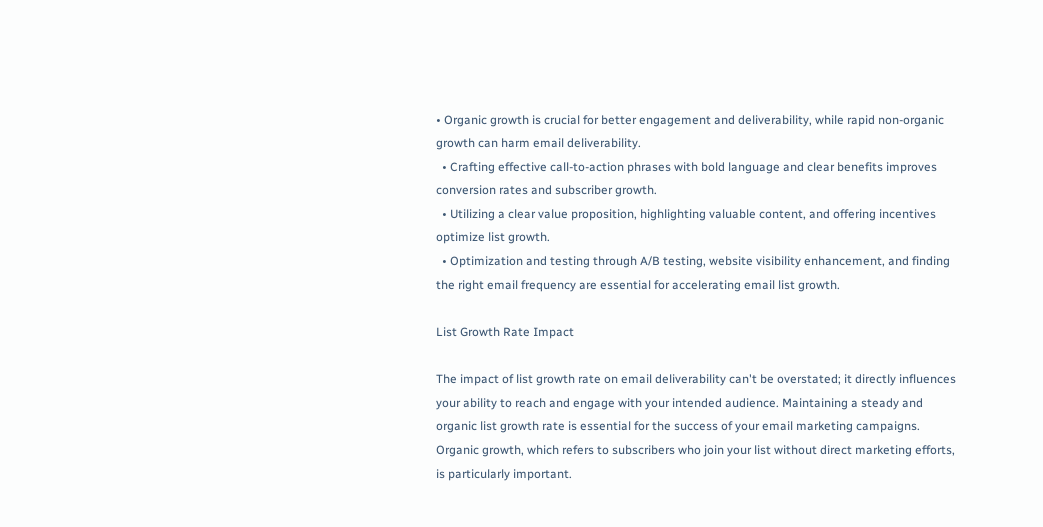• Organic growth is crucial for better engagement and deliverability, while rapid non-organic growth can harm email deliverability.
  • Crafting effective call-to-action phrases with bold language and clear benefits improves conversion rates and subscriber growth.
  • Utilizing a clear value proposition, highlighting valuable content, and offering incentives optimize list growth.
  • Optimization and testing through A/B testing, website visibility enhancement, and finding the right email frequency are essential for accelerating email list growth.

List Growth Rate Impact

The impact of list growth rate on email deliverability can't be overstated; it directly influences your ability to reach and engage with your intended audience. Maintaining a steady and organic list growth rate is essential for the success of your email marketing campaigns. Organic growth, which refers to subscribers who join your list without direct marketing efforts, is particularly important.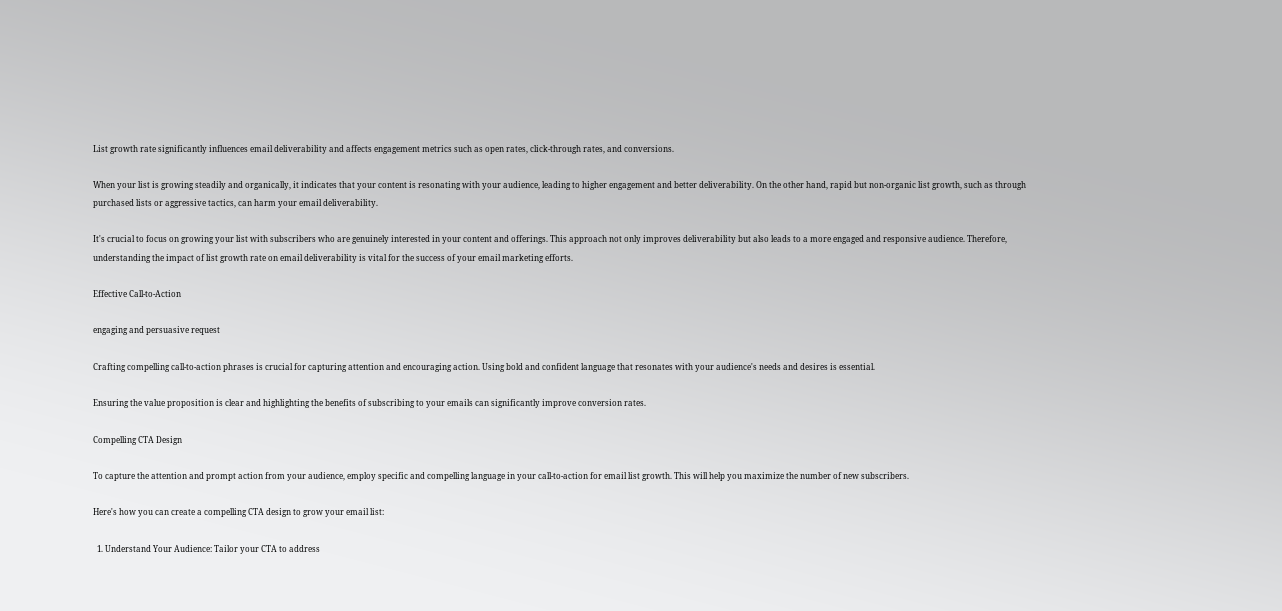List growth rate significantly influences email deliverability and affects engagement metrics such as open rates, click-through rates, and conversions.

When your list is growing steadily and organically, it indicates that your content is resonating with your audience, leading to higher engagement and better deliverability. On the other hand, rapid but non-organic list growth, such as through purchased lists or aggressive tactics, can harm your email deliverability.

It's crucial to focus on growing your list with subscribers who are genuinely interested in your content and offerings. This approach not only improves deliverability but also leads to a more engaged and responsive audience. Therefore, understanding the impact of list growth rate on email deliverability is vital for the success of your email marketing efforts.

Effective Call-to-Action

engaging and persuasive request

Crafting compelling call-to-action phrases is crucial for capturing attention and encouraging action. Using bold and confident language that resonates with your audience's needs and desires is essential.

Ensuring the value proposition is clear and highlighting the benefits of subscribing to your emails can significantly improve conversion rates.

Compelling CTA Design

To capture the attention and prompt action from your audience, employ specific and compelling language in your call-to-action for email list growth. This will help you maximize the number of new subscribers.

Here's how you can create a compelling CTA design to grow your email list:

  1. Understand Your Audience: Tailor your CTA to address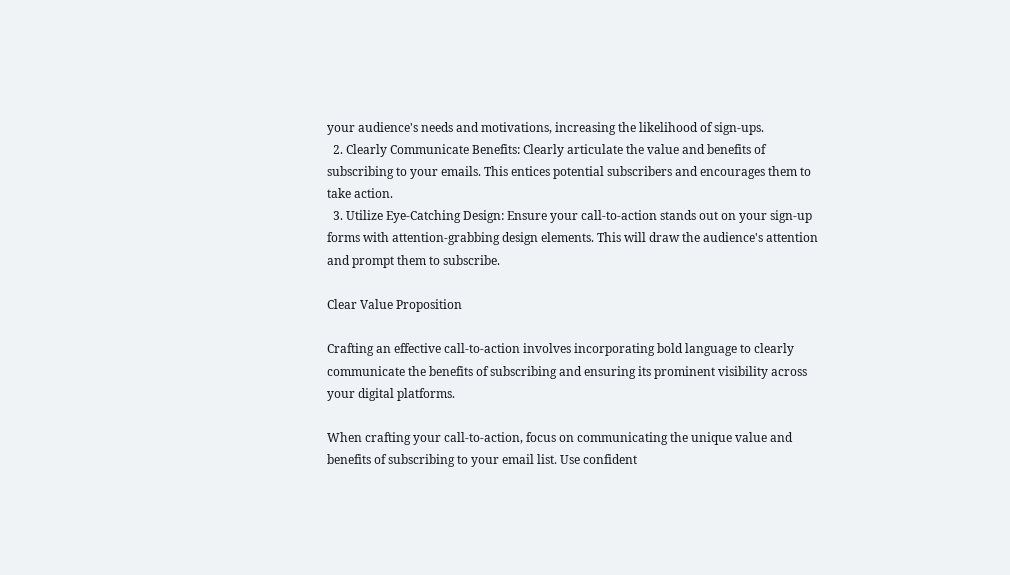your audience's needs and motivations, increasing the likelihood of sign-ups.
  2. Clearly Communicate Benefits: Clearly articulate the value and benefits of subscribing to your emails. This entices potential subscribers and encourages them to take action.
  3. Utilize Eye-Catching Design: Ensure your call-to-action stands out on your sign-up forms with attention-grabbing design elements. This will draw the audience's attention and prompt them to subscribe.

Clear Value Proposition

Crafting an effective call-to-action involves incorporating bold language to clearly communicate the benefits of subscribing and ensuring its prominent visibility across your digital platforms.

When crafting your call-to-action, focus on communicating the unique value and benefits of subscribing to your email list. Use confident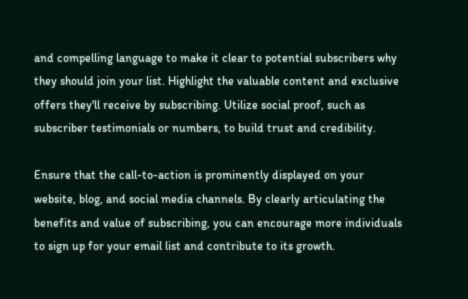and compelling language to make it clear to potential subscribers why they should join your list. Highlight the valuable content and exclusive offers they'll receive by subscribing. Utilize social proof, such as subscriber testimonials or numbers, to build trust and credibility.

Ensure that the call-to-action is prominently displayed on your website, blog, and social media channels. By clearly articulating the benefits and value of subscribing, you can encourage more individuals to sign up for your email list and contribute to its growth.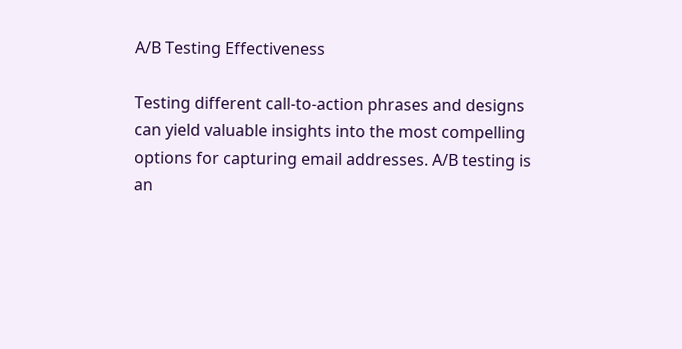A/B Testing Effectiveness

Testing different call-to-action phrases and designs can yield valuable insights into the most compelling options for capturing email addresses. A/B testing is an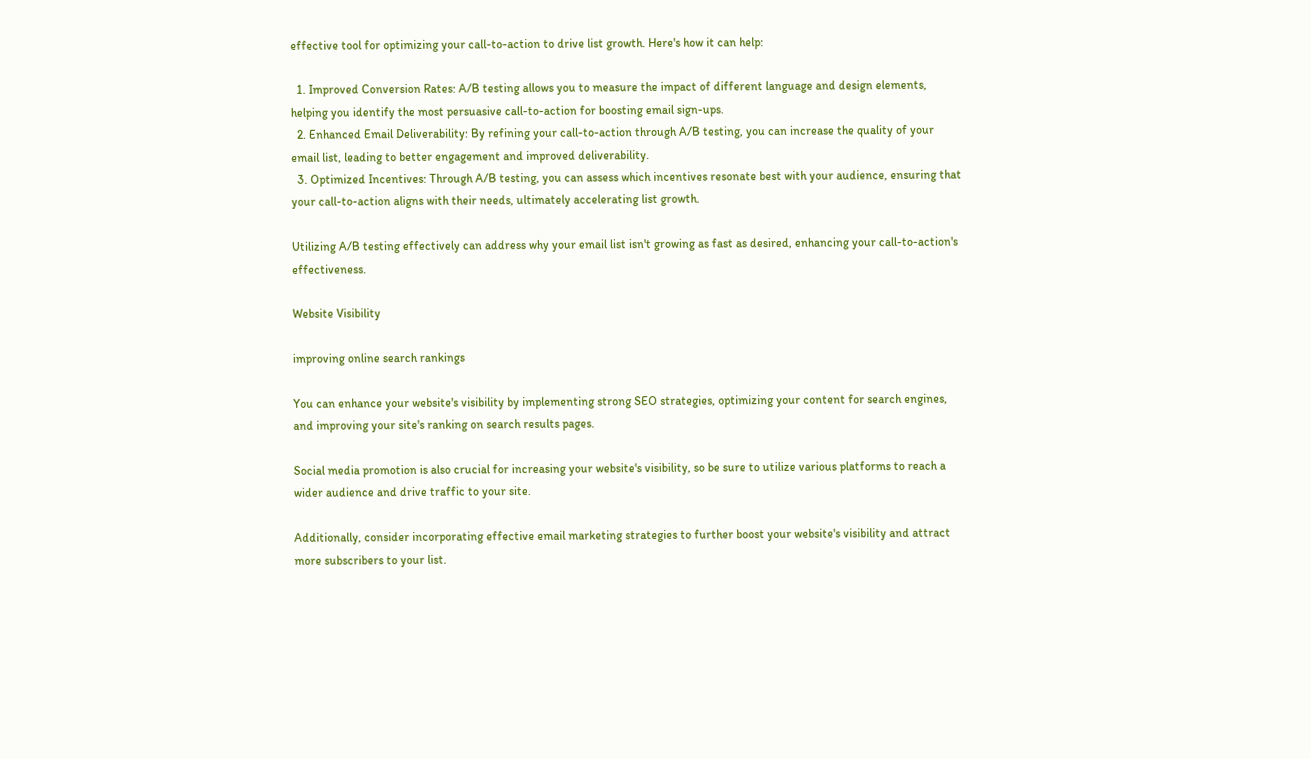effective tool for optimizing your call-to-action to drive list growth. Here's how it can help:

  1. Improved Conversion Rates: A/B testing allows you to measure the impact of different language and design elements, helping you identify the most persuasive call-to-action for boosting email sign-ups.
  2. Enhanced Email Deliverability: By refining your call-to-action through A/B testing, you can increase the quality of your email list, leading to better engagement and improved deliverability.
  3. Optimized Incentives: Through A/B testing, you can assess which incentives resonate best with your audience, ensuring that your call-to-action aligns with their needs, ultimately accelerating list growth.

Utilizing A/B testing effectively can address why your email list isn't growing as fast as desired, enhancing your call-to-action's effectiveness.

Website Visibility

improving online search rankings

You can enhance your website's visibility by implementing strong SEO strategies, optimizing your content for search engines, and improving your site's ranking on search results pages.

Social media promotion is also crucial for increasing your website's visibility, so be sure to utilize various platforms to reach a wider audience and drive traffic to your site.

Additionally, consider incorporating effective email marketing strategies to further boost your website's visibility and attract more subscribers to your list.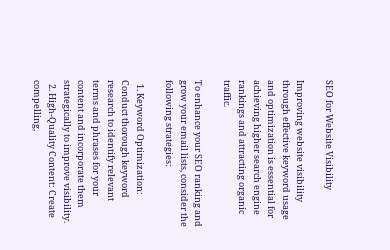SEO for Website Visibility

Improving website visibility through effective keyword usage and optimization is essential for achieving higher search engine rankings and attracting organic traffic.

To enhance your SEO ranking and grow your email lists, consider the following strategies:

  1. Keyword Optimization: Conduct thorough keyword research to identify relevant terms and phrases for your content and incorporate them strategically to improve visibility.
  2. High-Quality Content: Create compelling,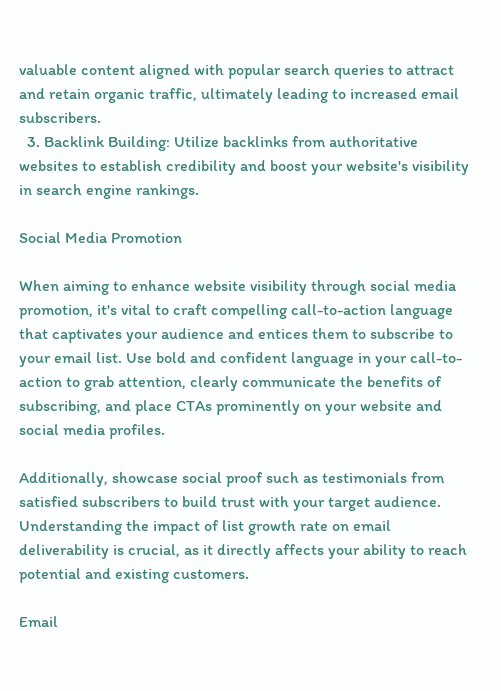valuable content aligned with popular search queries to attract and retain organic traffic, ultimately leading to increased email subscribers.
  3. Backlink Building: Utilize backlinks from authoritative websites to establish credibility and boost your website's visibility in search engine rankings.

Social Media Promotion

When aiming to enhance website visibility through social media promotion, it's vital to craft compelling call-to-action language that captivates your audience and entices them to subscribe to your email list. Use bold and confident language in your call-to-action to grab attention, clearly communicate the benefits of subscribing, and place CTAs prominently on your website and social media profiles.

Additionally, showcase social proof such as testimonials from satisfied subscribers to build trust with your target audience. Understanding the impact of list growth rate on email deliverability is crucial, as it directly affects your ability to reach potential and existing customers.

Email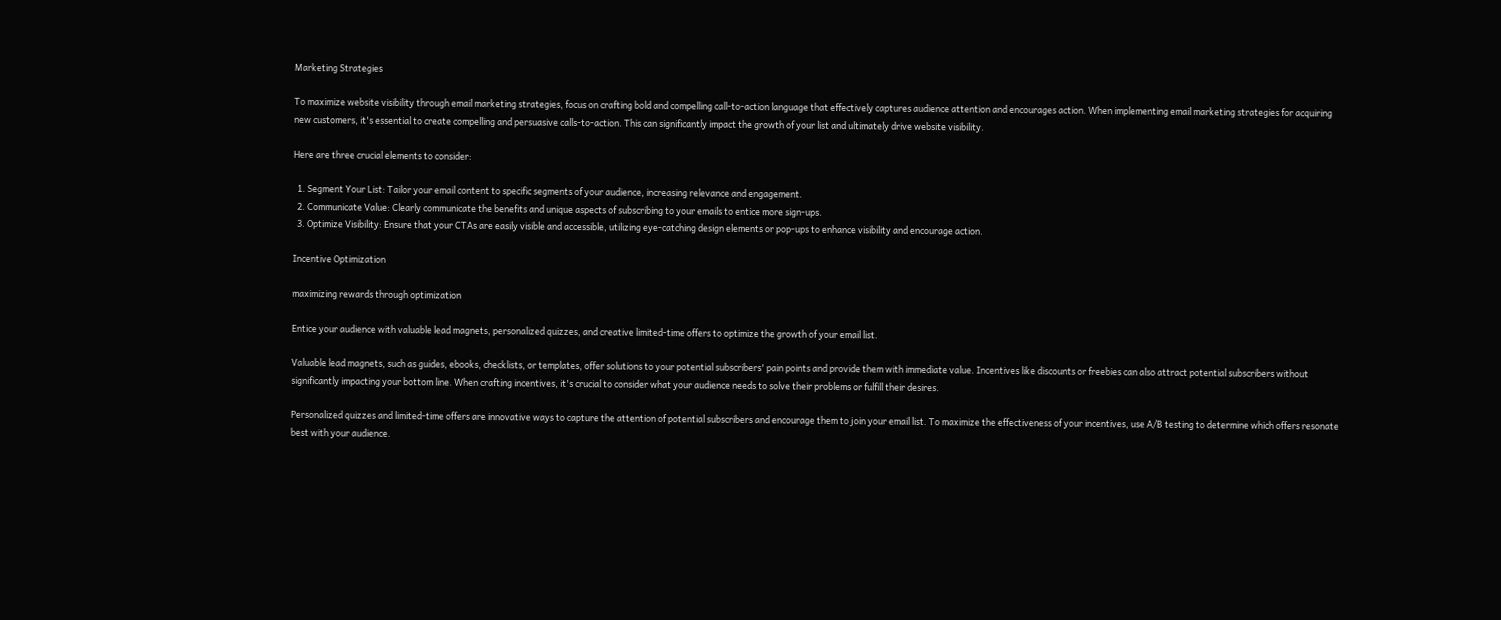Marketing Strategies

To maximize website visibility through email marketing strategies, focus on crafting bold and compelling call-to-action language that effectively captures audience attention and encourages action. When implementing email marketing strategies for acquiring new customers, it's essential to create compelling and persuasive calls-to-action. This can significantly impact the growth of your list and ultimately drive website visibility.

Here are three crucial elements to consider:

  1. Segment Your List: Tailor your email content to specific segments of your audience, increasing relevance and engagement.
  2. Communicate Value: Clearly communicate the benefits and unique aspects of subscribing to your emails to entice more sign-ups.
  3. Optimize Visibility: Ensure that your CTAs are easily visible and accessible, utilizing eye-catching design elements or pop-ups to enhance visibility and encourage action.

Incentive Optimization

maximizing rewards through optimization

Entice your audience with valuable lead magnets, personalized quizzes, and creative limited-time offers to optimize the growth of your email list.

Valuable lead magnets, such as guides, ebooks, checklists, or templates, offer solutions to your potential subscribers' pain points and provide them with immediate value. Incentives like discounts or freebies can also attract potential subscribers without significantly impacting your bottom line. When crafting incentives, it's crucial to consider what your audience needs to solve their problems or fulfill their desires.

Personalized quizzes and limited-time offers are innovative ways to capture the attention of potential subscribers and encourage them to join your email list. To maximize the effectiveness of your incentives, use A/B testing to determine which offers resonate best with your audience.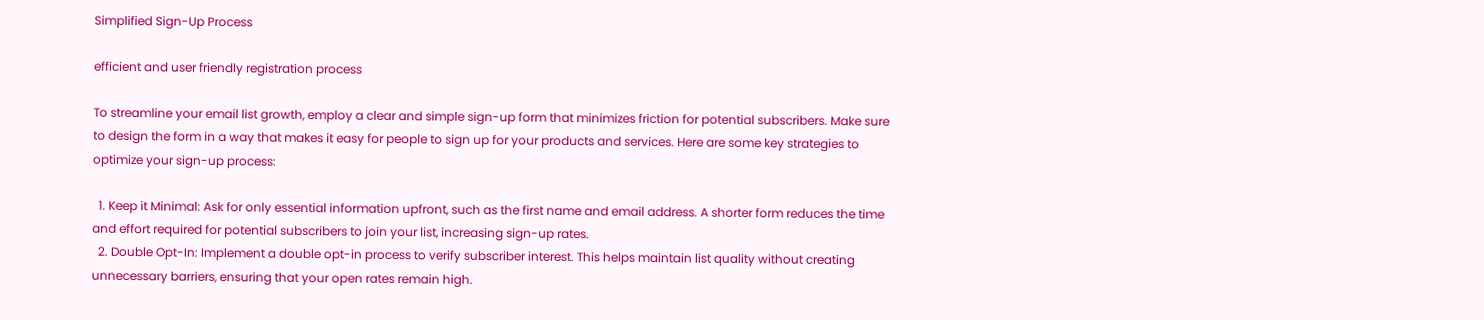Simplified Sign-Up Process

efficient and user friendly registration process

To streamline your email list growth, employ a clear and simple sign-up form that minimizes friction for potential subscribers. Make sure to design the form in a way that makes it easy for people to sign up for your products and services. Here are some key strategies to optimize your sign-up process:

  1. Keep it Minimal: Ask for only essential information upfront, such as the first name and email address. A shorter form reduces the time and effort required for potential subscribers to join your list, increasing sign-up rates.
  2. Double Opt-In: Implement a double opt-in process to verify subscriber interest. This helps maintain list quality without creating unnecessary barriers, ensuring that your open rates remain high.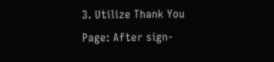3. Utilize Thank You Page: After sign-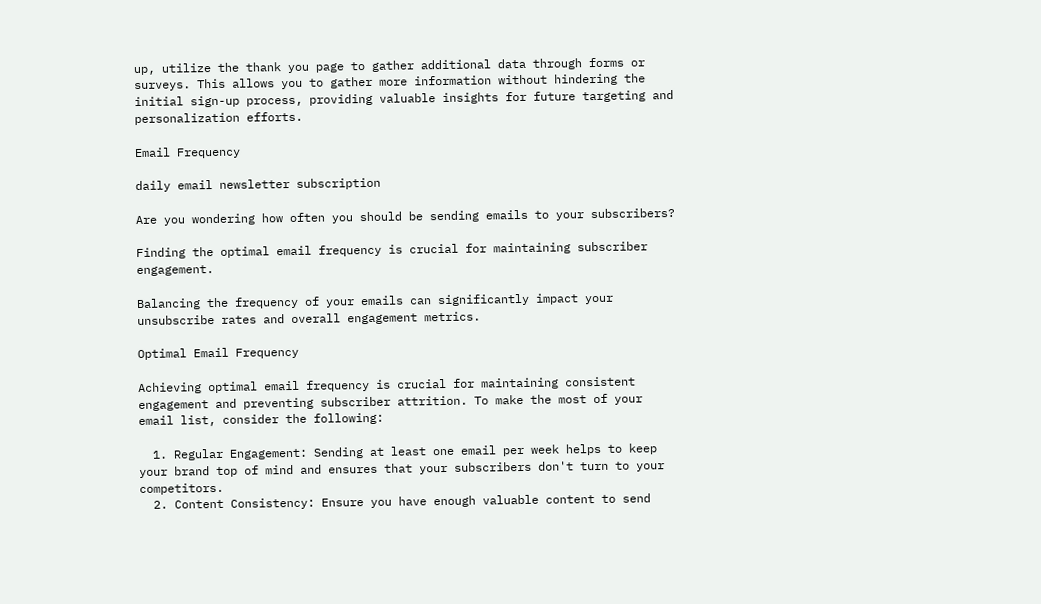up, utilize the thank you page to gather additional data through forms or surveys. This allows you to gather more information without hindering the initial sign-up process, providing valuable insights for future targeting and personalization efforts.

Email Frequency

daily email newsletter subscription

Are you wondering how often you should be sending emails to your subscribers?

Finding the optimal email frequency is crucial for maintaining subscriber engagement.

Balancing the frequency of your emails can significantly impact your unsubscribe rates and overall engagement metrics.

Optimal Email Frequency

Achieving optimal email frequency is crucial for maintaining consistent engagement and preventing subscriber attrition. To make the most of your email list, consider the following:

  1. Regular Engagement: Sending at least one email per week helps to keep your brand top of mind and ensures that your subscribers don't turn to your competitors.
  2. Content Consistency: Ensure you have enough valuable content to send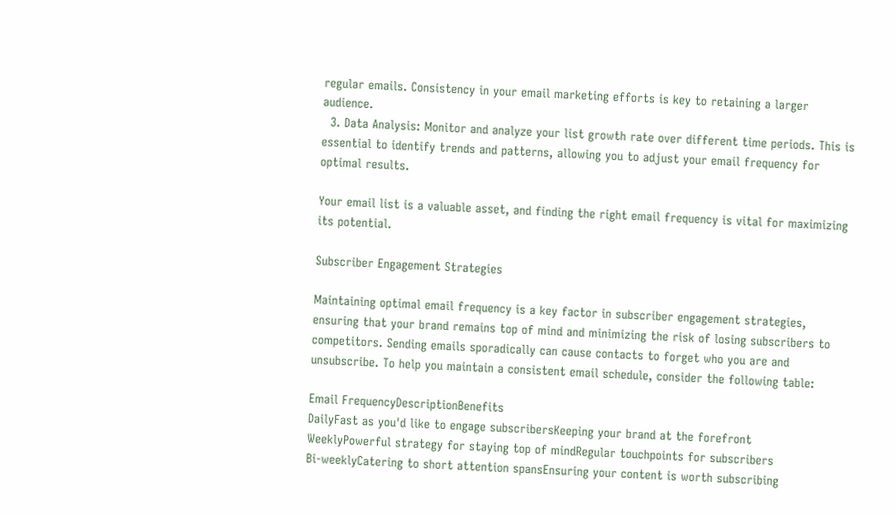regular emails. Consistency in your email marketing efforts is key to retaining a larger audience.
  3. Data Analysis: Monitor and analyze your list growth rate over different time periods. This is essential to identify trends and patterns, allowing you to adjust your email frequency for optimal results.

Your email list is a valuable asset, and finding the right email frequency is vital for maximizing its potential.

Subscriber Engagement Strategies

Maintaining optimal email frequency is a key factor in subscriber engagement strategies, ensuring that your brand remains top of mind and minimizing the risk of losing subscribers to competitors. Sending emails sporadically can cause contacts to forget who you are and unsubscribe. To help you maintain a consistent email schedule, consider the following table:

Email FrequencyDescriptionBenefits
DailyFast as you'd like to engage subscribersKeeping your brand at the forefront
WeeklyPowerful strategy for staying top of mindRegular touchpoints for subscribers
Bi-weeklyCatering to short attention spansEnsuring your content is worth subscribing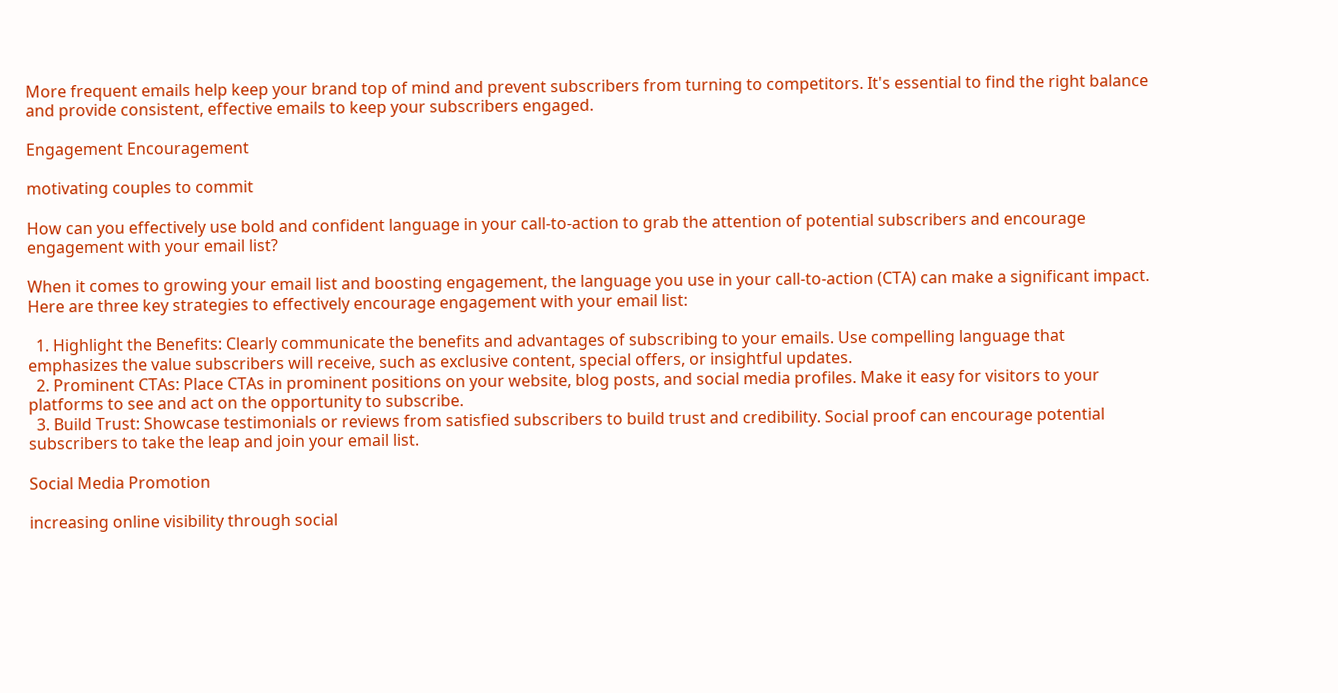More frequent emails help keep your brand top of mind and prevent subscribers from turning to competitors. It's essential to find the right balance and provide consistent, effective emails to keep your subscribers engaged.

Engagement Encouragement

motivating couples to commit

How can you effectively use bold and confident language in your call-to-action to grab the attention of potential subscribers and encourage engagement with your email list?

When it comes to growing your email list and boosting engagement, the language you use in your call-to-action (CTA) can make a significant impact. Here are three key strategies to effectively encourage engagement with your email list:

  1. Highlight the Benefits: Clearly communicate the benefits and advantages of subscribing to your emails. Use compelling language that emphasizes the value subscribers will receive, such as exclusive content, special offers, or insightful updates.
  2. Prominent CTAs: Place CTAs in prominent positions on your website, blog posts, and social media profiles. Make it easy for visitors to your platforms to see and act on the opportunity to subscribe.
  3. Build Trust: Showcase testimonials or reviews from satisfied subscribers to build trust and credibility. Social proof can encourage potential subscribers to take the leap and join your email list.

Social Media Promotion

increasing online visibility through social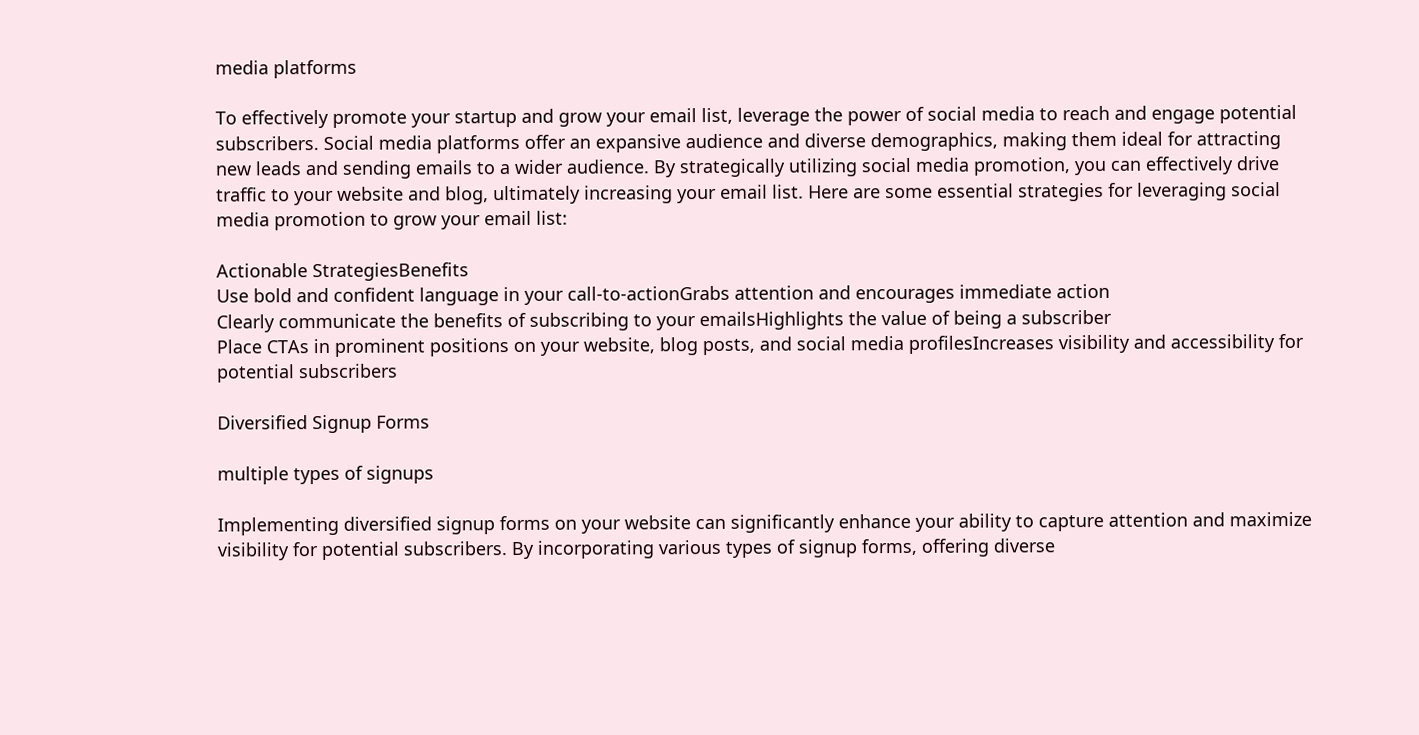media platforms

To effectively promote your startup and grow your email list, leverage the power of social media to reach and engage potential subscribers. Social media platforms offer an expansive audience and diverse demographics, making them ideal for attracting new leads and sending emails to a wider audience. By strategically utilizing social media promotion, you can effectively drive traffic to your website and blog, ultimately increasing your email list. Here are some essential strategies for leveraging social media promotion to grow your email list:

Actionable StrategiesBenefits
Use bold and confident language in your call-to-actionGrabs attention and encourages immediate action
Clearly communicate the benefits of subscribing to your emailsHighlights the value of being a subscriber
Place CTAs in prominent positions on your website, blog posts, and social media profilesIncreases visibility and accessibility for potential subscribers

Diversified Signup Forms

multiple types of signups

Implementing diversified signup forms on your website can significantly enhance your ability to capture attention and maximize visibility for potential subscribers. By incorporating various types of signup forms, offering diverse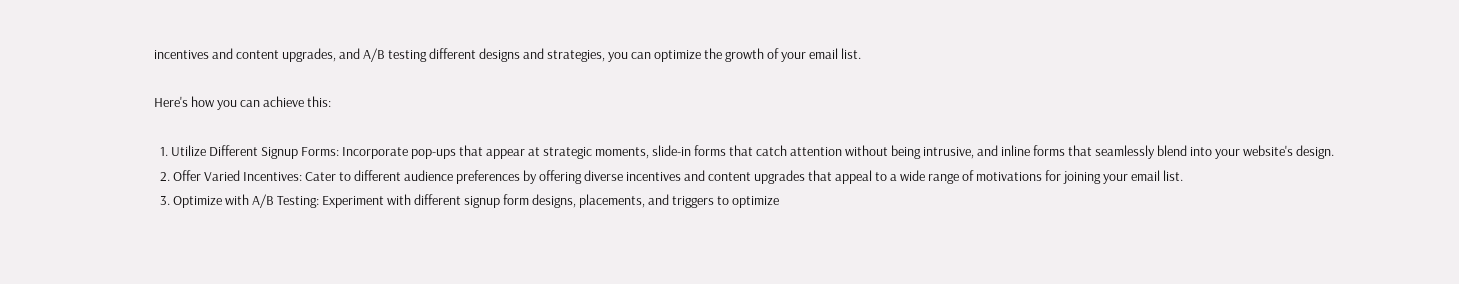incentives and content upgrades, and A/B testing different designs and strategies, you can optimize the growth of your email list.

Here's how you can achieve this:

  1. Utilize Different Signup Forms: Incorporate pop-ups that appear at strategic moments, slide-in forms that catch attention without being intrusive, and inline forms that seamlessly blend into your website's design.
  2. Offer Varied Incentives: Cater to different audience preferences by offering diverse incentives and content upgrades that appeal to a wide range of motivations for joining your email list.
  3. Optimize with A/B Testing: Experiment with different signup form designs, placements, and triggers to optimize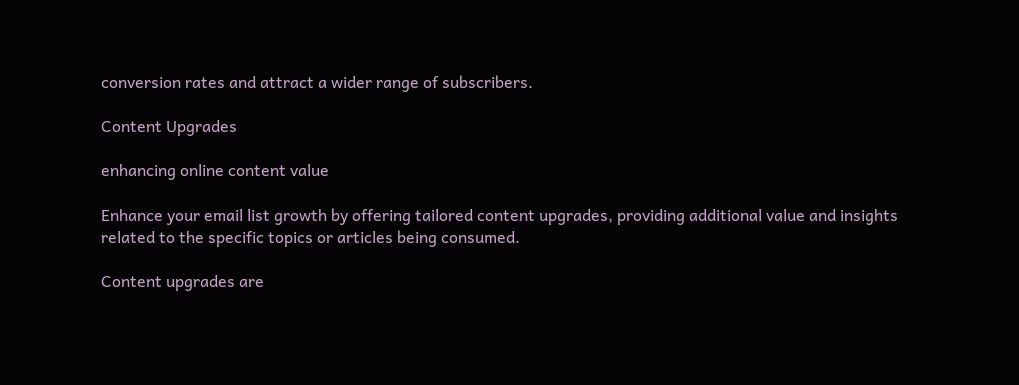conversion rates and attract a wider range of subscribers.

Content Upgrades

enhancing online content value

Enhance your email list growth by offering tailored content upgrades, providing additional value and insights related to the specific topics or articles being consumed.

Content upgrades are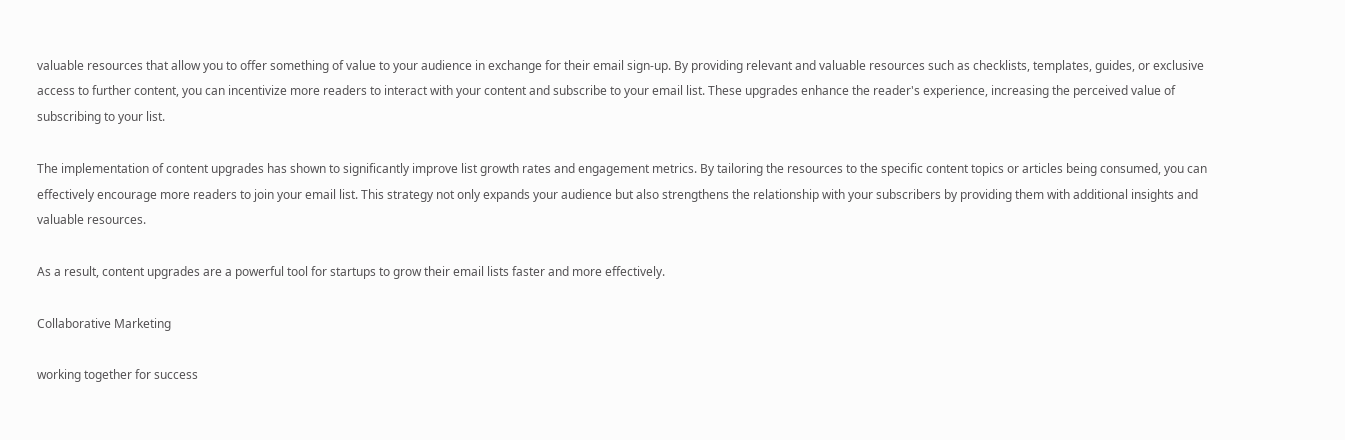valuable resources that allow you to offer something of value to your audience in exchange for their email sign-up. By providing relevant and valuable resources such as checklists, templates, guides, or exclusive access to further content, you can incentivize more readers to interact with your content and subscribe to your email list. These upgrades enhance the reader's experience, increasing the perceived value of subscribing to your list.

The implementation of content upgrades has shown to significantly improve list growth rates and engagement metrics. By tailoring the resources to the specific content topics or articles being consumed, you can effectively encourage more readers to join your email list. This strategy not only expands your audience but also strengthens the relationship with your subscribers by providing them with additional insights and valuable resources.

As a result, content upgrades are a powerful tool for startups to grow their email lists faster and more effectively.

Collaborative Marketing

working together for success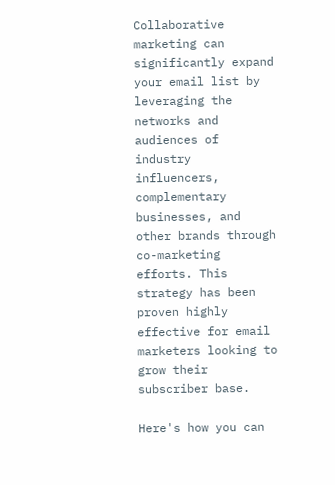Collaborative marketing can significantly expand your email list by leveraging the networks and audiences of industry influencers, complementary businesses, and other brands through co-marketing efforts. This strategy has been proven highly effective for email marketers looking to grow their subscriber base.

Here's how you can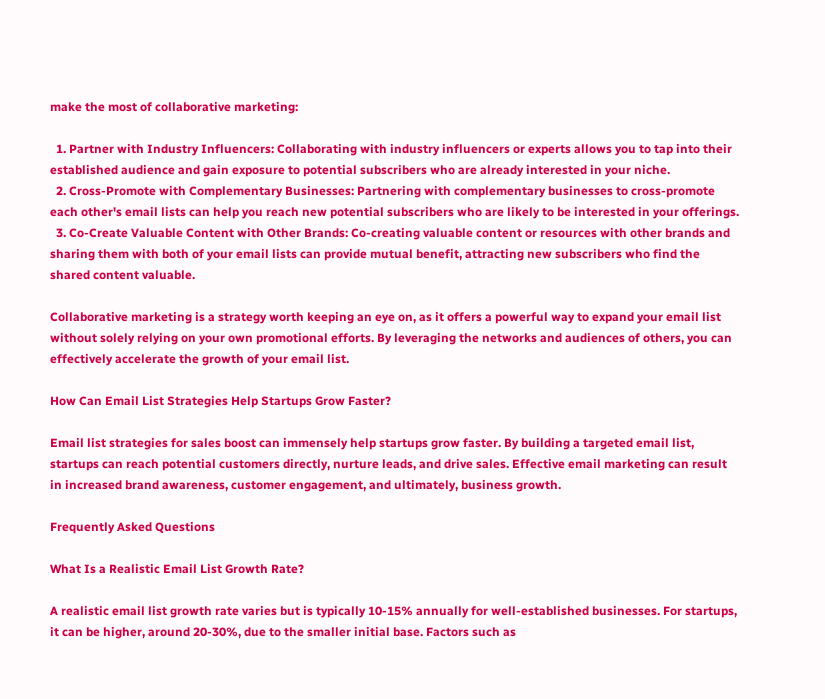make the most of collaborative marketing:

  1. Partner with Industry Influencers: Collaborating with industry influencers or experts allows you to tap into their established audience and gain exposure to potential subscribers who are already interested in your niche.
  2. Cross-Promote with Complementary Businesses: Partnering with complementary businesses to cross-promote each other's email lists can help you reach new potential subscribers who are likely to be interested in your offerings.
  3. Co-Create Valuable Content with Other Brands: Co-creating valuable content or resources with other brands and sharing them with both of your email lists can provide mutual benefit, attracting new subscribers who find the shared content valuable.

Collaborative marketing is a strategy worth keeping an eye on, as it offers a powerful way to expand your email list without solely relying on your own promotional efforts. By leveraging the networks and audiences of others, you can effectively accelerate the growth of your email list.

How Can Email List Strategies Help Startups Grow Faster?

Email list strategies for sales boost can immensely help startups grow faster. By building a targeted email list, startups can reach potential customers directly, nurture leads, and drive sales. Effective email marketing can result in increased brand awareness, customer engagement, and ultimately, business growth.

Frequently Asked Questions

What Is a Realistic Email List Growth Rate?

A realistic email list growth rate varies but is typically 10-15% annually for well-established businesses. For startups, it can be higher, around 20-30%, due to the smaller initial base. Factors such as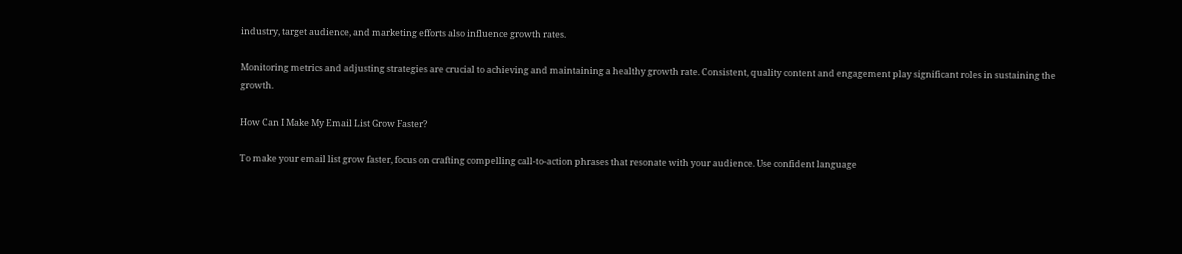industry, target audience, and marketing efforts also influence growth rates.

Monitoring metrics and adjusting strategies are crucial to achieving and maintaining a healthy growth rate. Consistent, quality content and engagement play significant roles in sustaining the growth.

How Can I Make My Email List Grow Faster?

To make your email list grow faster, focus on crafting compelling call-to-action phrases that resonate with your audience. Use confident language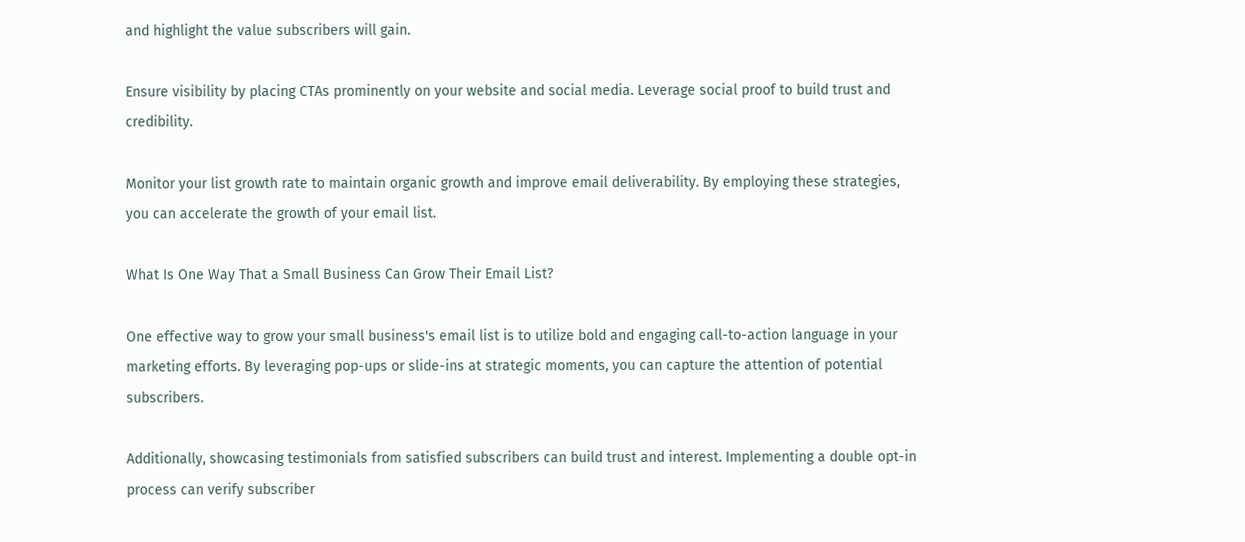and highlight the value subscribers will gain.

Ensure visibility by placing CTAs prominently on your website and social media. Leverage social proof to build trust and credibility.

Monitor your list growth rate to maintain organic growth and improve email deliverability. By employing these strategies, you can accelerate the growth of your email list.

What Is One Way That a Small Business Can Grow Their Email List?

One effective way to grow your small business's email list is to utilize bold and engaging call-to-action language in your marketing efforts. By leveraging pop-ups or slide-ins at strategic moments, you can capture the attention of potential subscribers.

Additionally, showcasing testimonials from satisfied subscribers can build trust and interest. Implementing a double opt-in process can verify subscriber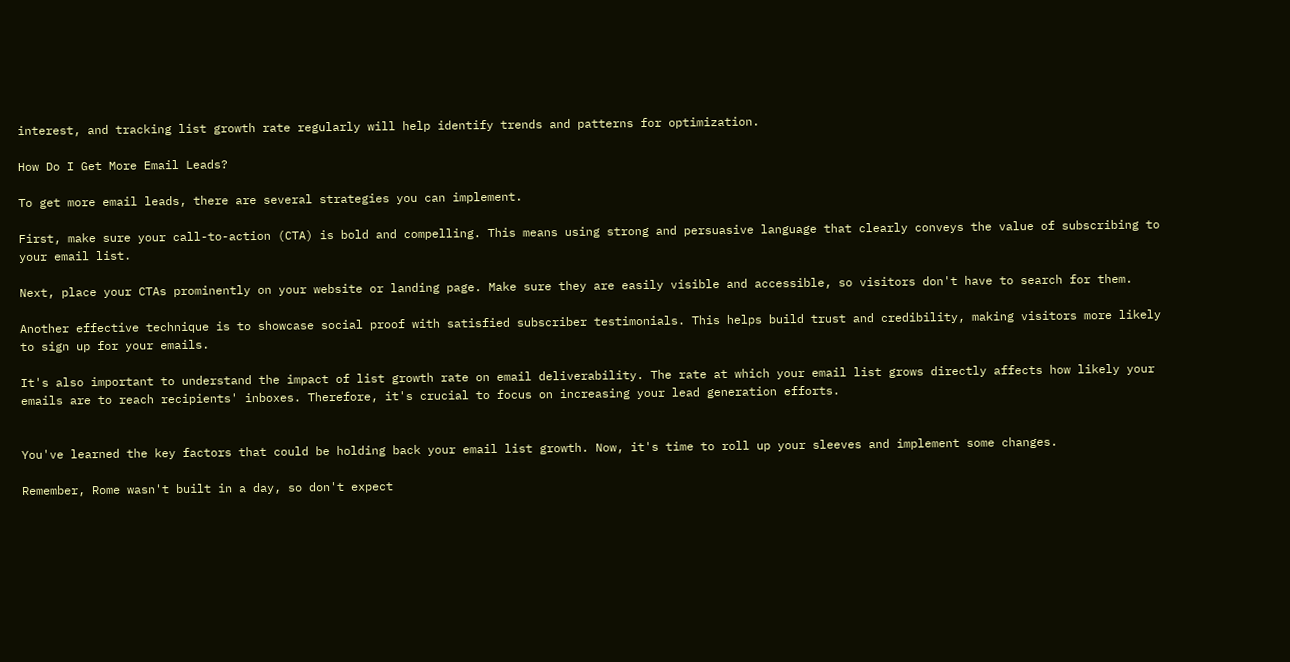interest, and tracking list growth rate regularly will help identify trends and patterns for optimization.

How Do I Get More Email Leads?

To get more email leads, there are several strategies you can implement.

First, make sure your call-to-action (CTA) is bold and compelling. This means using strong and persuasive language that clearly conveys the value of subscribing to your email list.

Next, place your CTAs prominently on your website or landing page. Make sure they are easily visible and accessible, so visitors don't have to search for them.

Another effective technique is to showcase social proof with satisfied subscriber testimonials. This helps build trust and credibility, making visitors more likely to sign up for your emails.

It's also important to understand the impact of list growth rate on email deliverability. The rate at which your email list grows directly affects how likely your emails are to reach recipients' inboxes. Therefore, it's crucial to focus on increasing your lead generation efforts.


You've learned the key factors that could be holding back your email list growth. Now, it's time to roll up your sleeves and implement some changes.

Remember, Rome wasn't built in a day, so don't expect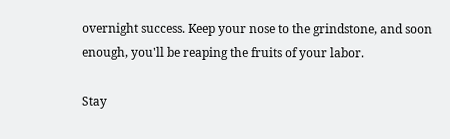overnight success. Keep your nose to the grindstone, and soon enough, you'll be reaping the fruits of your labor.

Stay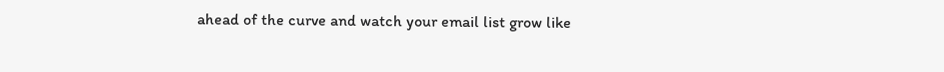ahead of the curve and watch your email list grow like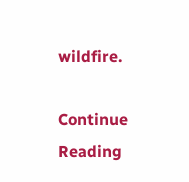wildfire.

Continue Reading